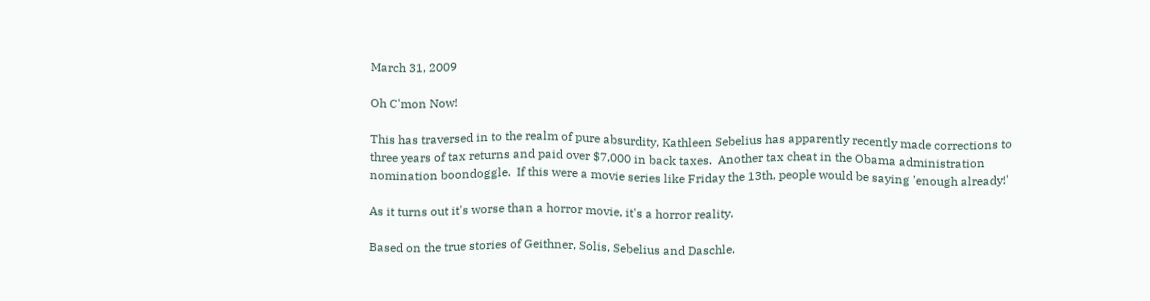March 31, 2009

Oh C'mon Now!

This has traversed in to the realm of pure absurdity, Kathleen Sebelius has apparently recently made corrections to three years of tax returns and paid over $7,000 in back taxes.  Another tax cheat in the Obama administration nomination boondoggle.  If this were a movie series like Friday the 13th, people would be saying 'enough already!'

As it turns out it's worse than a horror movie, it's a horror reality.

Based on the true stories of Geithner, Solis, Sebelius and Daschle.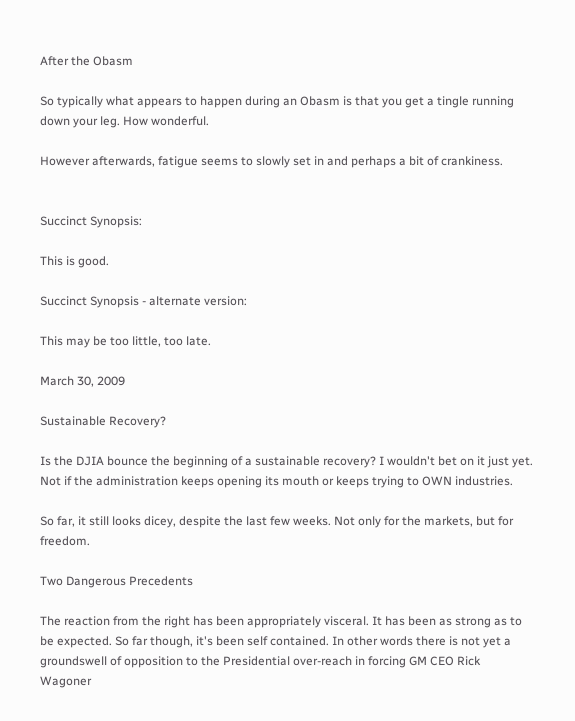After the Obasm

So typically what appears to happen during an Obasm is that you get a tingle running down your leg. How wonderful.

However afterwards, fatigue seems to slowly set in and perhaps a bit of crankiness.


Succinct Synopsis:

This is good.

Succinct Synopsis - alternate version:

This may be too little, too late.

March 30, 2009

Sustainable Recovery?

Is the DJIA bounce the beginning of a sustainable recovery? I wouldn't bet on it just yet. Not if the administration keeps opening its mouth or keeps trying to OWN industries.

So far, it still looks dicey, despite the last few weeks. Not only for the markets, but for freedom.

Two Dangerous Precedents

The reaction from the right has been appropriately visceral. It has been as strong as to be expected. So far though, it's been self contained. In other words there is not yet a groundswell of opposition to the Presidential over-reach in forcing GM CEO Rick Wagoner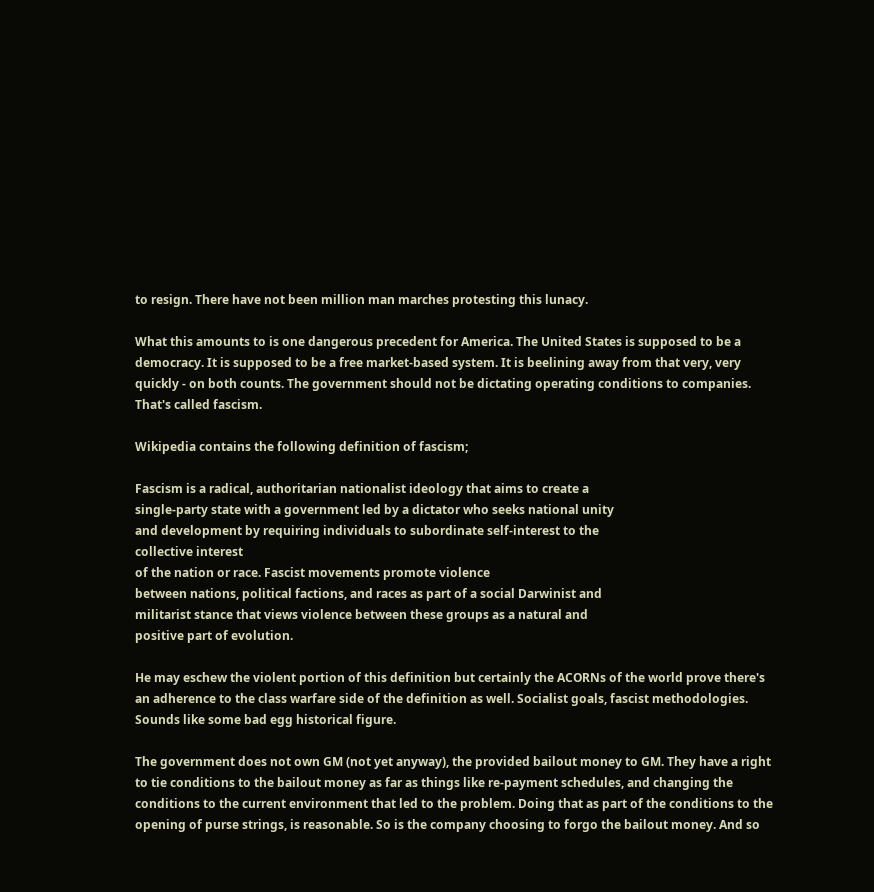to resign. There have not been million man marches protesting this lunacy.

What this amounts to is one dangerous precedent for America. The United States is supposed to be a democracy. It is supposed to be a free market-based system. It is beelining away from that very, very quickly - on both counts. The government should not be dictating operating conditions to companies. That's called fascism.

Wikipedia contains the following definition of fascism;

Fascism is a radical, authoritarian nationalist ideology that aims to create a
single-party state with a government led by a dictator who seeks national unity
and development by requiring individuals to subordinate self-interest to the
collective interest
of the nation or race. Fascist movements promote violence
between nations, political factions, and races as part of a social Darwinist and
militarist stance that views violence between these groups as a natural and
positive part of evolution.

He may eschew the violent portion of this definition but certainly the ACORNs of the world prove there's an adherence to the class warfare side of the definition as well. Socialist goals, fascist methodologies. Sounds like some bad egg historical figure.

The government does not own GM (not yet anyway), the provided bailout money to GM. They have a right to tie conditions to the bailout money as far as things like re-payment schedules, and changing the conditions to the current environment that led to the problem. Doing that as part of the conditions to the opening of purse strings, is reasonable. So is the company choosing to forgo the bailout money. And so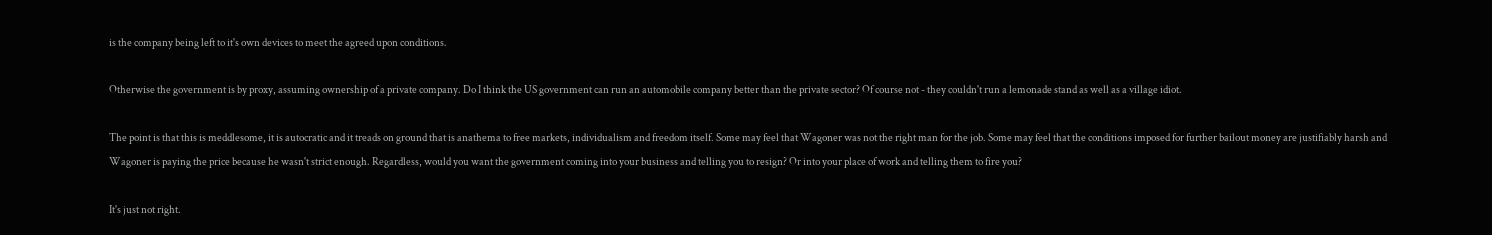is the company being left to it's own devices to meet the agreed upon conditions.

Otherwise the government is by proxy, assuming ownership of a private company. Do I think the US government can run an automobile company better than the private sector? Of course not - they couldn't run a lemonade stand as well as a village idiot.

The point is that this is meddlesome, it is autocratic and it treads on ground that is anathema to free markets, individualism and freedom itself. Some may feel that Wagoner was not the right man for the job. Some may feel that the conditions imposed for further bailout money are justifiably harsh and Wagoner is paying the price because he wasn't strict enough. Regardless, would you want the government coming into your business and telling you to resign? Or into your place of work and telling them to fire you?

It's just not right.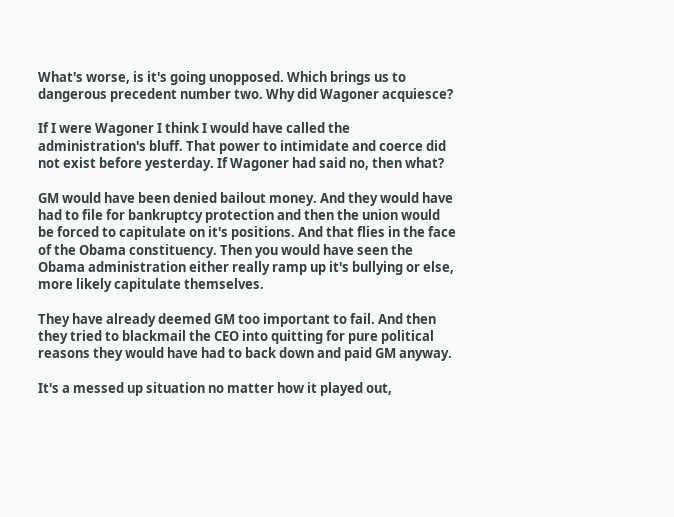What's worse, is it's going unopposed. Which brings us to dangerous precedent number two. Why did Wagoner acquiesce?

If I were Wagoner I think I would have called the administration's bluff. That power to intimidate and coerce did not exist before yesterday. If Wagoner had said no, then what?

GM would have been denied bailout money. And they would have had to file for bankruptcy protection and then the union would be forced to capitulate on it's positions. And that flies in the face of the Obama constituency. Then you would have seen the Obama administration either really ramp up it's bullying or else, more likely capitulate themselves.

They have already deemed GM too important to fail. And then they tried to blackmail the CEO into quitting for pure political reasons they would have had to back down and paid GM anyway.

It's a messed up situation no matter how it played out,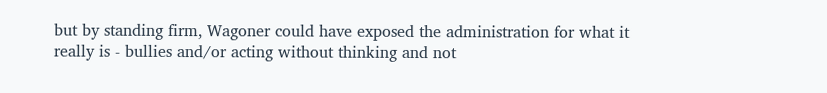but by standing firm, Wagoner could have exposed the administration for what it really is - bullies and/or acting without thinking and not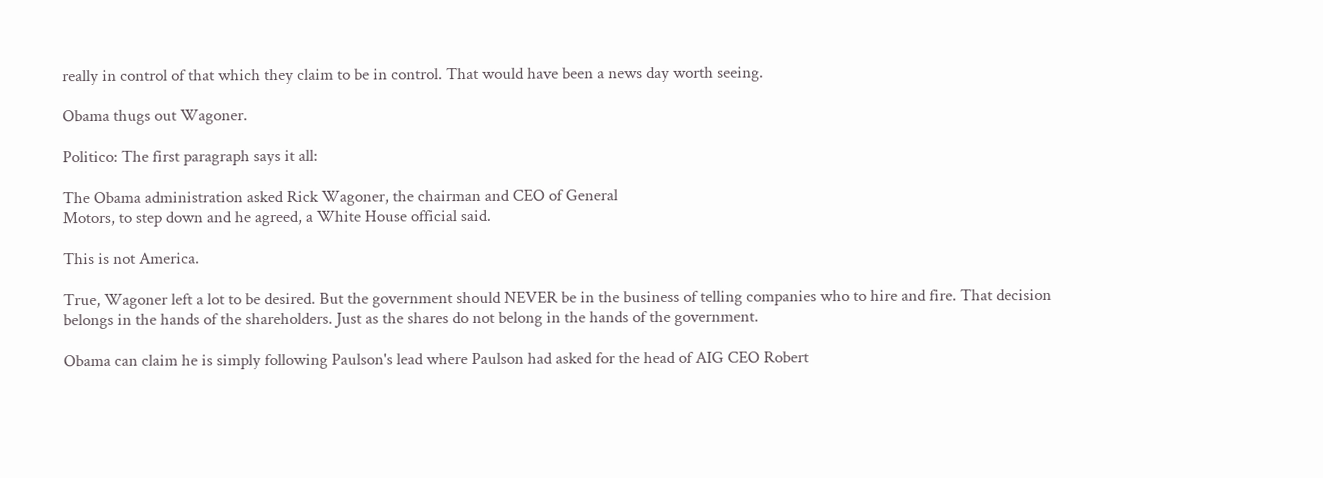really in control of that which they claim to be in control. That would have been a news day worth seeing.

Obama thugs out Wagoner.

Politico: The first paragraph says it all:

The Obama administration asked Rick Wagoner, the chairman and CEO of General
Motors, to step down and he agreed, a White House official said.

This is not America.

True, Wagoner left a lot to be desired. But the government should NEVER be in the business of telling companies who to hire and fire. That decision belongs in the hands of the shareholders. Just as the shares do not belong in the hands of the government.

Obama can claim he is simply following Paulson's lead where Paulson had asked for the head of AIG CEO Robert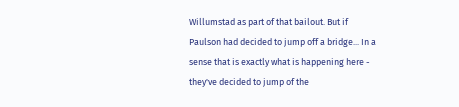Willumstad as part of that bailout. But if Paulson had decided to jump off a bridge... In a sense that is exactly what is happening here - they've decided to jump of the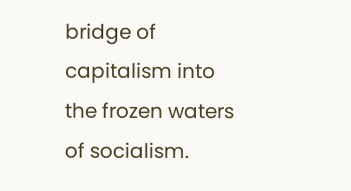bridge of capitalism into the frozen waters of socialism.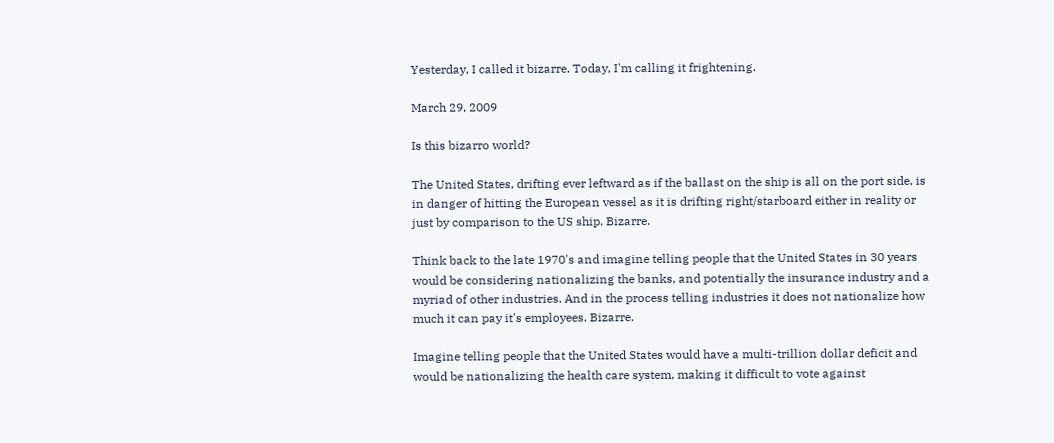Yesterday, I called it bizarre. Today, I'm calling it frightening.

March 29, 2009

Is this bizarro world?

The United States, drifting ever leftward as if the ballast on the ship is all on the port side, is in danger of hitting the European vessel as it is drifting right/starboard either in reality or just by comparison to the US ship. Bizarre.

Think back to the late 1970's and imagine telling people that the United States in 30 years would be considering nationalizing the banks, and potentially the insurance industry and a myriad of other industries. And in the process telling industries it does not nationalize how much it can pay it's employees. Bizarre.

Imagine telling people that the United States would have a multi-trillion dollar deficit and would be nationalizing the health care system, making it difficult to vote against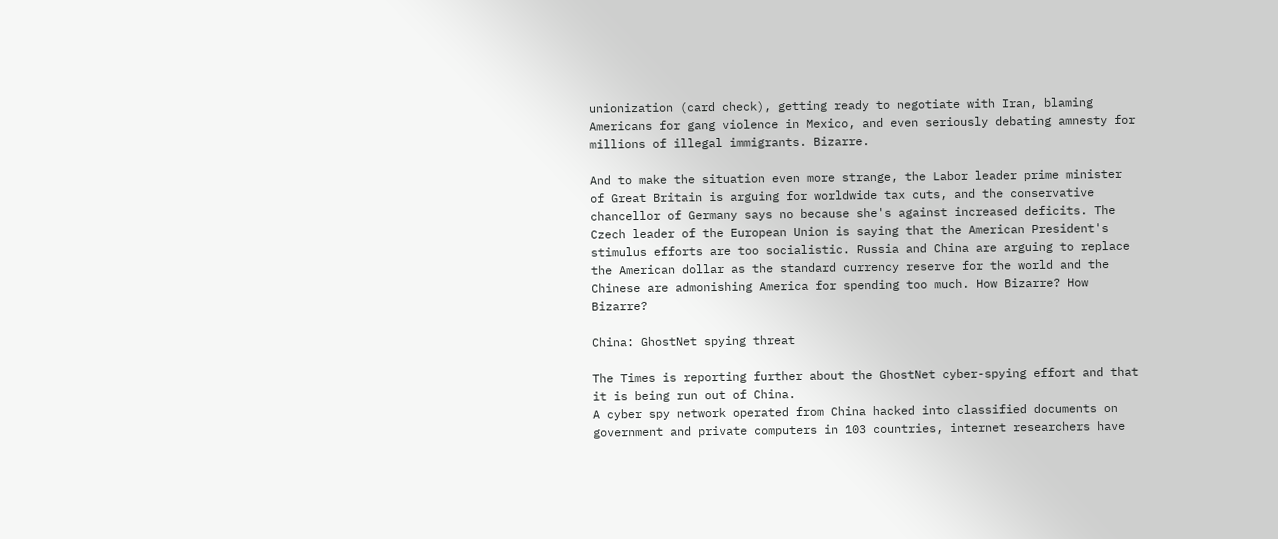unionization (card check), getting ready to negotiate with Iran, blaming Americans for gang violence in Mexico, and even seriously debating amnesty for millions of illegal immigrants. Bizarre.

And to make the situation even more strange, the Labor leader prime minister of Great Britain is arguing for worldwide tax cuts, and the conservative chancellor of Germany says no because she's against increased deficits. The Czech leader of the European Union is saying that the American President's stimulus efforts are too socialistic. Russia and China are arguing to replace the American dollar as the standard currency reserve for the world and the Chinese are admonishing America for spending too much. How Bizarre? How Bizarre?

China: GhostNet spying threat

The Times is reporting further about the GhostNet cyber-spying effort and that it is being run out of China.
A cyber spy network operated from China hacked into classified documents on government and private computers in 103 countries, internet researchers have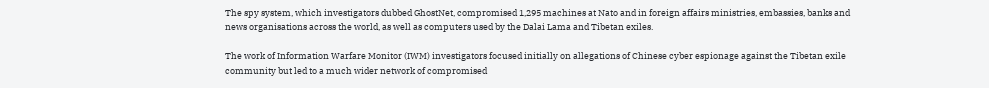The spy system, which investigators dubbed GhostNet, compromised 1,295 machines at Nato and in foreign affairs ministries, embassies, banks and news organisations across the world, as well as computers used by the Dalai Lama and Tibetan exiles.

The work of Information Warfare Monitor (IWM) investigators focused initially on allegations of Chinese cyber espionage against the Tibetan exile community but led to a much wider network of compromised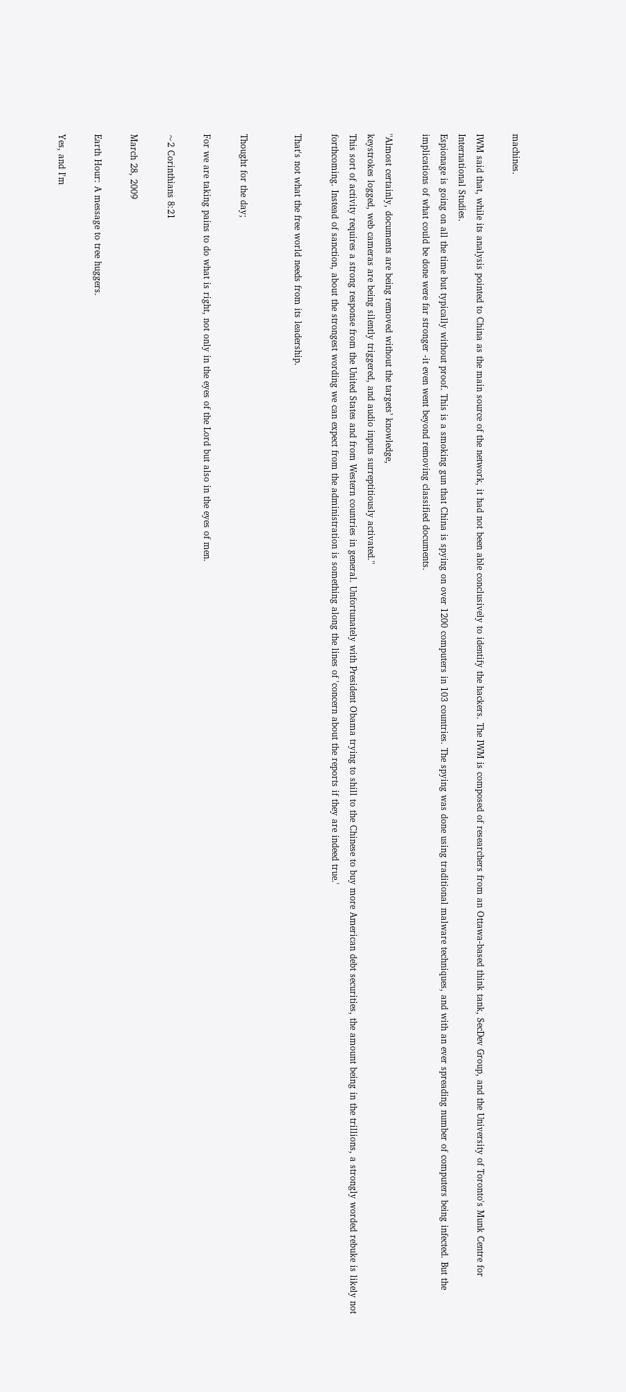machines.

IWM said that, while its analysis pointed to China as the main source of the network, it had not been able conclusively to identify the hackers. The IWM is composed of researchers from an Ottawa-based think tank, SecDev Group, and the University of Toronto's Munk Centre for International Studies.
Espionage is going on all the time but typically without proof. This is a smoking gun that China is spying on over 1200 computers in 103 countries. The spying was done using traditional malware techniques, and with an ever spreading number of computers being infected. But the implications of what could be done were far stronger -it even went beyond removing classified documents.

"Almost certainly, documents are being removed without the targets’ knowledge,
keystrokes logged, web cameras are being silently triggered, and audio inputs surreptitiously activated."
This sort of activity requires a strong response from the United States and from Western countries in general. Unfortunately with President Obama trying to shill to the Chinese to buy more American debt securities, the amount being in the trillions, a strongly worded rebuke is likely not forthcoming. Instead of sanction, about the strongest wording we can expect from the administration is something along the lines of 'concern about the reports if they are indeed true.'

That's not what the free world needs from its leadership.


Thought for the day;

For we are taking pains to do what is right, not only in the eyes of the Lord but also in the eyes of men.

~2 Corinthians 8:21

March 28, 2009

Earth Hour: A message to tree huggers.

Yes, and I'm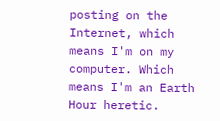posting on the Internet, which means I'm on my computer. Which means I'm an Earth Hour heretic.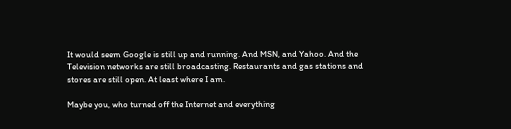It would seem Google is still up and running. And MSN, and Yahoo. And the Television networks are still broadcasting. Restaurants and gas stations and stores are still open. At least where I am.

Maybe you, who turned off the Internet and everything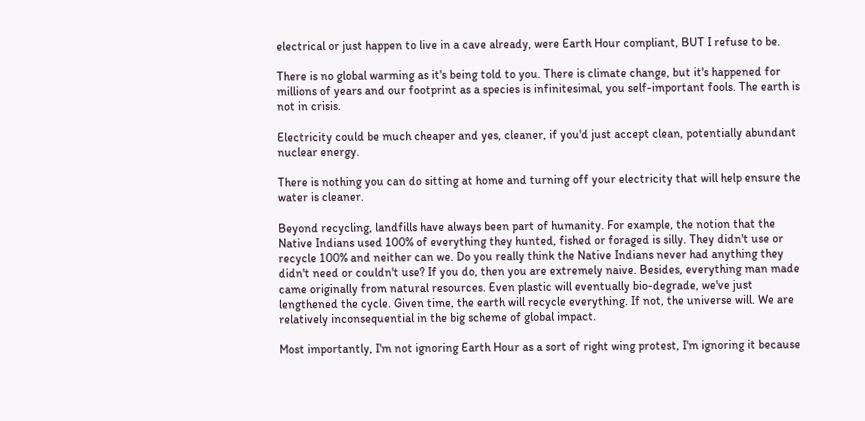electrical or just happen to live in a cave already, were Earth Hour compliant, BUT I refuse to be.

There is no global warming as it's being told to you. There is climate change, but it's happened for millions of years and our footprint as a species is infinitesimal, you self-important fools. The earth is not in crisis.

Electricity could be much cheaper and yes, cleaner, if you'd just accept clean, potentially abundant nuclear energy.

There is nothing you can do sitting at home and turning off your electricity that will help ensure the water is cleaner.

Beyond recycling, landfills have always been part of humanity. For example, the notion that the Native Indians used 100% of everything they hunted, fished or foraged is silly. They didn't use or recycle 100% and neither can we. Do you really think the Native Indians never had anything they didn't need or couldn't use? If you do, then you are extremely naive. Besides, everything man made came originally from natural resources. Even plastic will eventually bio-degrade, we've just lengthened the cycle. Given time, the earth will recycle everything. If not, the universe will. We are relatively inconsequential in the big scheme of global impact.

Most importantly, I'm not ignoring Earth Hour as a sort of right wing protest, I'm ignoring it because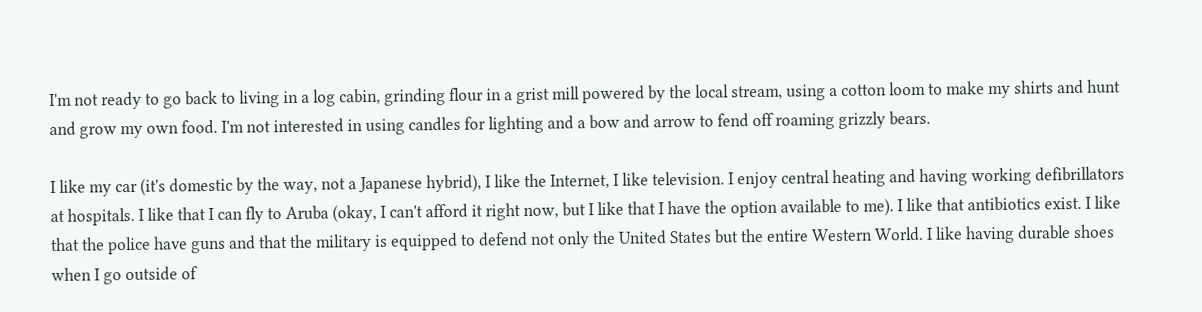I'm not ready to go back to living in a log cabin, grinding flour in a grist mill powered by the local stream, using a cotton loom to make my shirts and hunt and grow my own food. I'm not interested in using candles for lighting and a bow and arrow to fend off roaming grizzly bears.

I like my car (it's domestic by the way, not a Japanese hybrid), I like the Internet, I like television. I enjoy central heating and having working defibrillators at hospitals. I like that I can fly to Aruba (okay, I can't afford it right now, but I like that I have the option available to me). I like that antibiotics exist. I like that the police have guns and that the military is equipped to defend not only the United States but the entire Western World. I like having durable shoes when I go outside of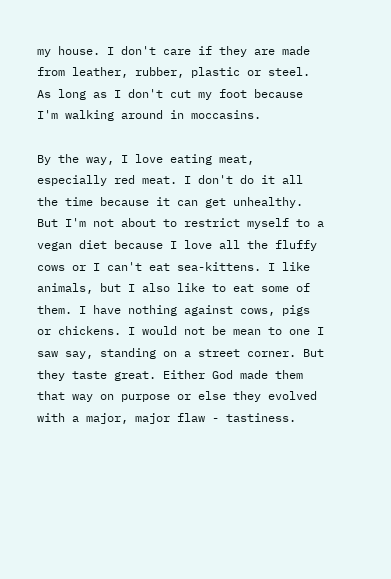my house. I don't care if they are made from leather, rubber, plastic or steel. As long as I don't cut my foot because I'm walking around in moccasins.

By the way, I love eating meat, especially red meat. I don't do it all the time because it can get unhealthy. But I'm not about to restrict myself to a vegan diet because I love all the fluffy cows or I can't eat sea-kittens. I like animals, but I also like to eat some of them. I have nothing against cows, pigs or chickens. I would not be mean to one I saw say, standing on a street corner. But they taste great. Either God made them that way on purpose or else they evolved with a major, major flaw - tastiness.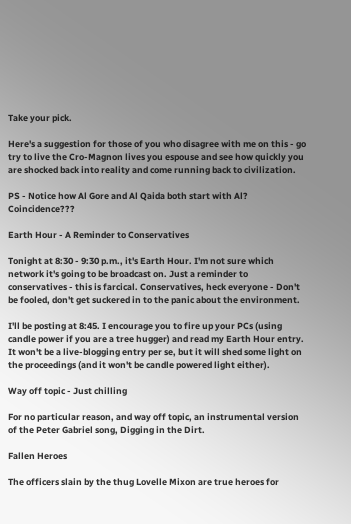Take your pick.

Here's a suggestion for those of you who disagree with me on this - go try to live the Cro-Magnon lives you espouse and see how quickly you are shocked back into reality and come running back to civilization.

PS - Notice how Al Gore and Al Qaida both start with Al? Coincidence???

Earth Hour - A Reminder to Conservatives

Tonight at 8:30 - 9:30 p.m., it's Earth Hour. I'm not sure which network it's going to be broadcast on. Just a reminder to conservatives - this is farcical. Conservatives, heck everyone - Don't be fooled, don't get suckered in to the panic about the environment.

I'll be posting at 8:45. I encourage you to fire up your PCs (using candle power if you are a tree hugger) and read my Earth Hour entry. It won't be a live-blogging entry per se, but it will shed some light on the proceedings (and it won't be candle powered light either).

Way off topic - Just chilling

For no particular reason, and way off topic, an instrumental version of the Peter Gabriel song, Digging in the Dirt.

Fallen Heroes

The officers slain by the thug Lovelle Mixon are true heroes for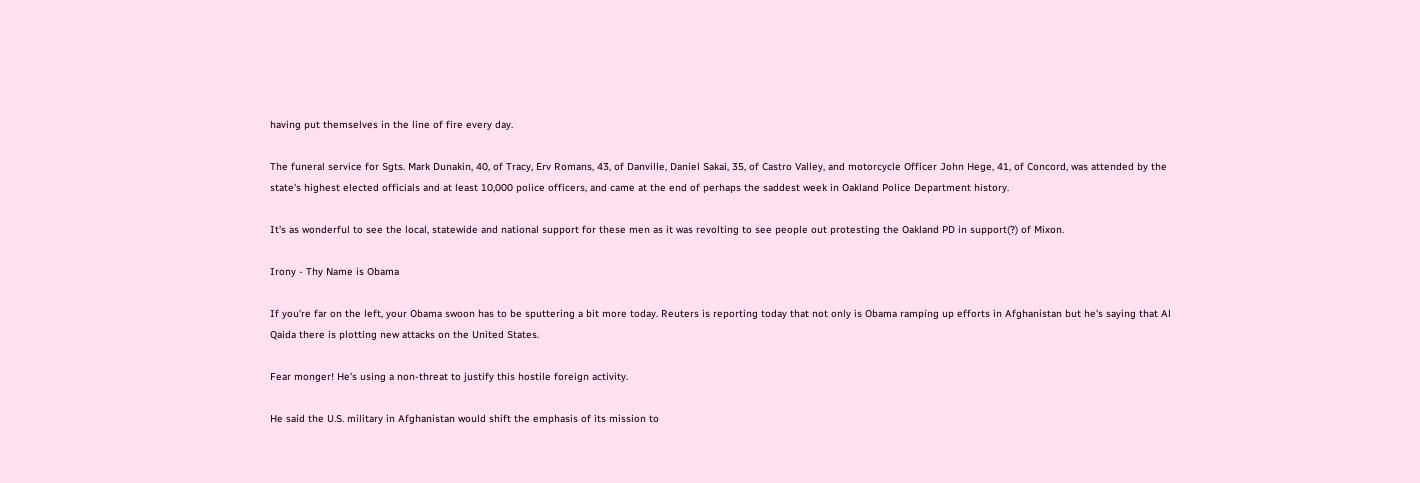having put themselves in the line of fire every day.

The funeral service for Sgts. Mark Dunakin, 40, of Tracy, Erv Romans, 43, of Danville, Daniel Sakai, 35, of Castro Valley, and motorcycle Officer John Hege, 41, of Concord, was attended by the state's highest elected officials and at least 10,000 police officers, and came at the end of perhaps the saddest week in Oakland Police Department history.

It's as wonderful to see the local, statewide and national support for these men as it was revolting to see people out protesting the Oakland PD in support(?) of Mixon.

Irony - Thy Name is Obama

If you're far on the left, your Obama swoon has to be sputtering a bit more today. Reuters is reporting today that not only is Obama ramping up efforts in Afghanistan but he's saying that Al Qaida there is plotting new attacks on the United States.

Fear monger! He's using a non-threat to justify this hostile foreign activity.

He said the U.S. military in Afghanistan would shift the emphasis of its mission to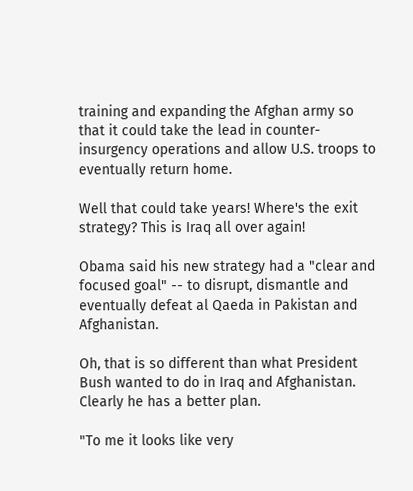training and expanding the Afghan army so that it could take the lead in counter-insurgency operations and allow U.S. troops to eventually return home.

Well that could take years! Where's the exit strategy? This is Iraq all over again!

Obama said his new strategy had a "clear and focused goal" -- to disrupt, dismantle and eventually defeat al Qaeda in Pakistan and Afghanistan.

Oh, that is so different than what President Bush wanted to do in Iraq and Afghanistan. Clearly he has a better plan.

"To me it looks like very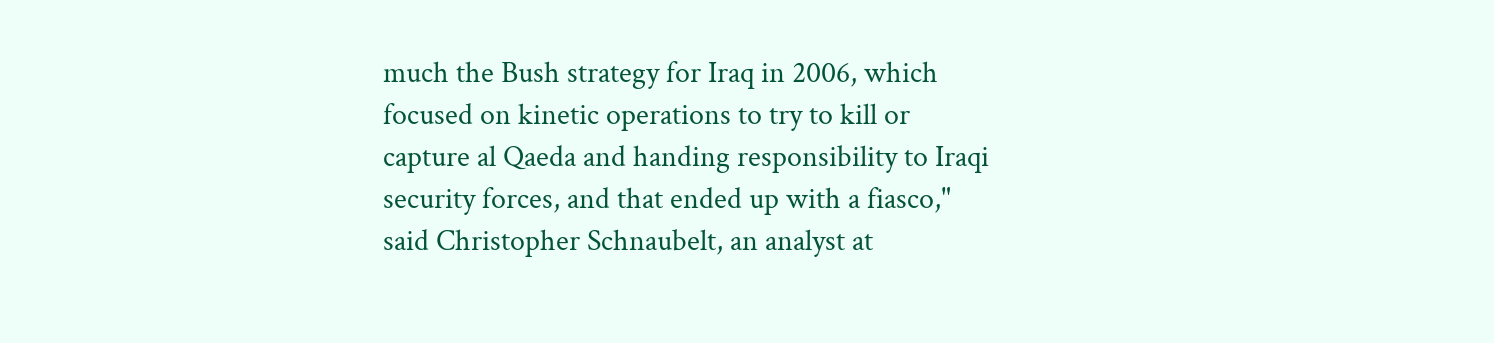much the Bush strategy for Iraq in 2006, which focused on kinetic operations to try to kill or capture al Qaeda and handing responsibility to Iraqi security forces, and that ended up with a fiasco," said Christopher Schnaubelt, an analyst at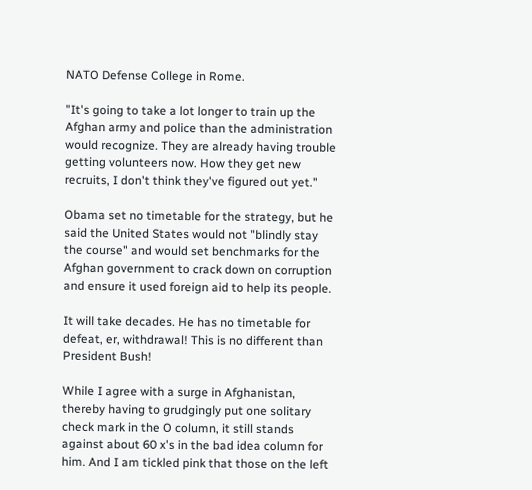NATO Defense College in Rome.

"It's going to take a lot longer to train up the Afghan army and police than the administration would recognize. They are already having trouble getting volunteers now. How they get new recruits, I don't think they've figured out yet."

Obama set no timetable for the strategy, but he said the United States would not "blindly stay the course" and would set benchmarks for the Afghan government to crack down on corruption and ensure it used foreign aid to help its people.

It will take decades. He has no timetable for defeat, er, withdrawal! This is no different than President Bush!

While I agree with a surge in Afghanistan, thereby having to grudgingly put one solitary check mark in the O column, it still stands against about 60 x's in the bad idea column for him. And I am tickled pink that those on the left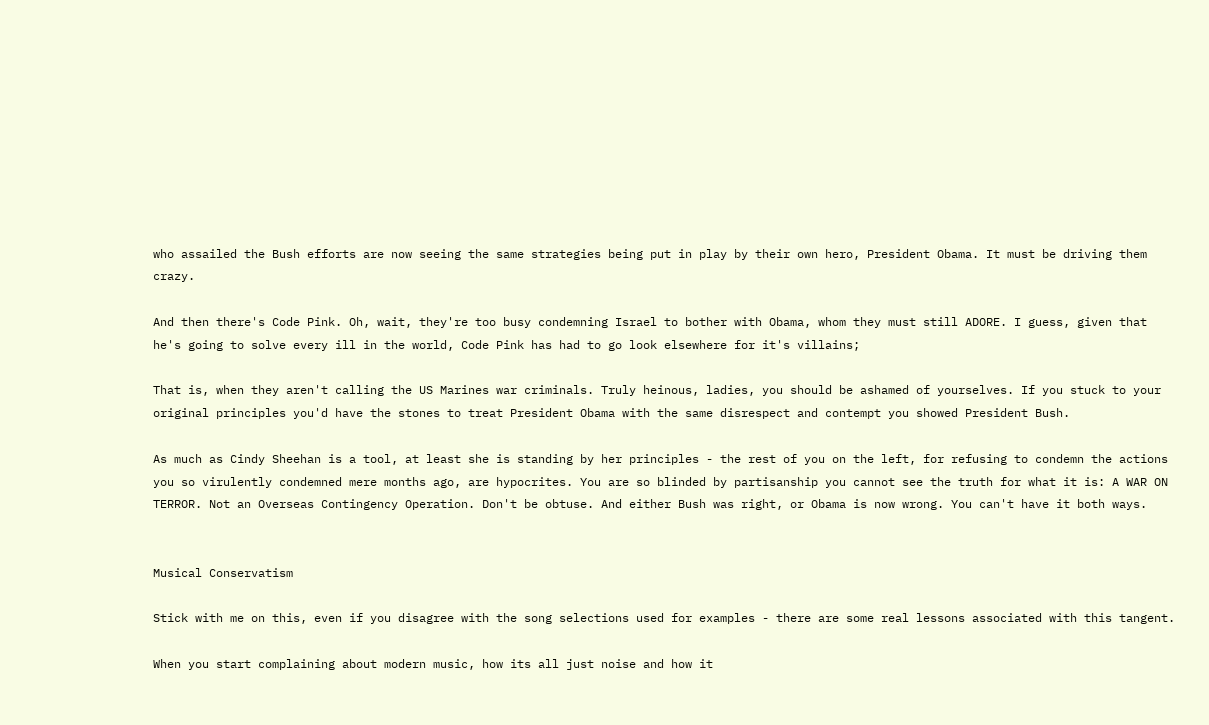who assailed the Bush efforts are now seeing the same strategies being put in play by their own hero, President Obama. It must be driving them crazy.

And then there's Code Pink. Oh, wait, they're too busy condemning Israel to bother with Obama, whom they must still ADORE. I guess, given that he's going to solve every ill in the world, Code Pink has had to go look elsewhere for it's villains;

That is, when they aren't calling the US Marines war criminals. Truly heinous, ladies, you should be ashamed of yourselves. If you stuck to your original principles you'd have the stones to treat President Obama with the same disrespect and contempt you showed President Bush.

As much as Cindy Sheehan is a tool, at least she is standing by her principles - the rest of you on the left, for refusing to condemn the actions you so virulently condemned mere months ago, are hypocrites. You are so blinded by partisanship you cannot see the truth for what it is: A WAR ON TERROR. Not an Overseas Contingency Operation. Don't be obtuse. And either Bush was right, or Obama is now wrong. You can't have it both ways.


Musical Conservatism

Stick with me on this, even if you disagree with the song selections used for examples - there are some real lessons associated with this tangent.

When you start complaining about modern music, how its all just noise and how it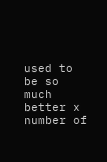used to be so much better x number of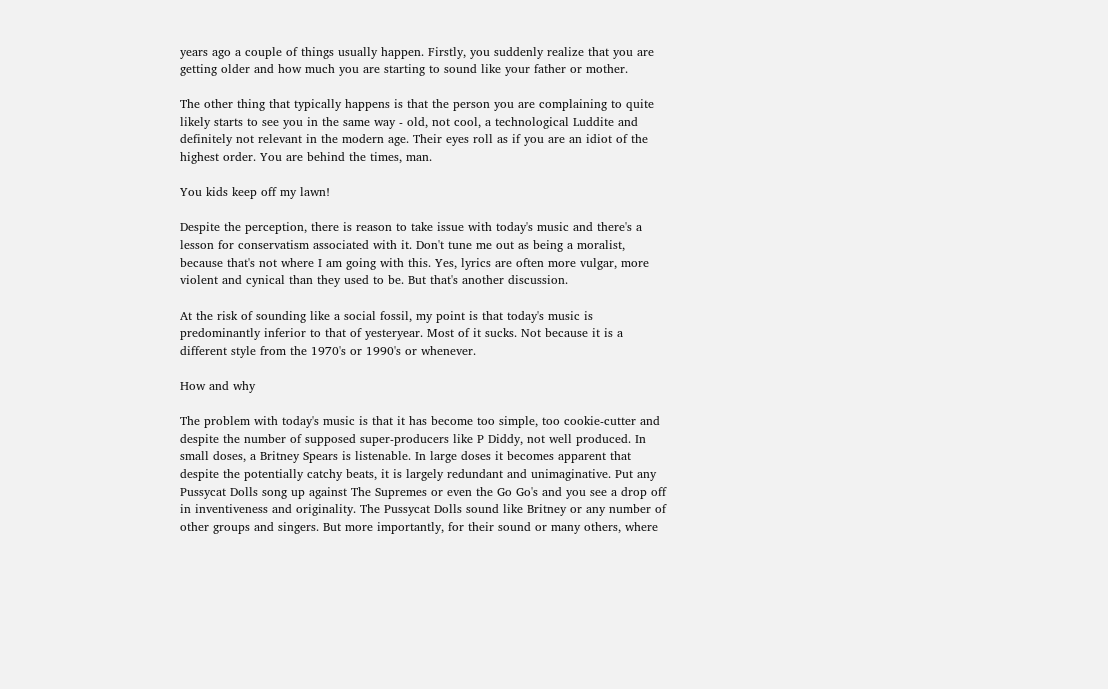years ago a couple of things usually happen. Firstly, you suddenly realize that you are getting older and how much you are starting to sound like your father or mother.

The other thing that typically happens is that the person you are complaining to quite likely starts to see you in the same way - old, not cool, a technological Luddite and definitely not relevant in the modern age. Their eyes roll as if you are an idiot of the highest order. You are behind the times, man.

You kids keep off my lawn!

Despite the perception, there is reason to take issue with today's music and there's a lesson for conservatism associated with it. Don't tune me out as being a moralist, because that's not where I am going with this. Yes, lyrics are often more vulgar, more violent and cynical than they used to be. But that's another discussion.

At the risk of sounding like a social fossil, my point is that today's music is predominantly inferior to that of yesteryear. Most of it sucks. Not because it is a different style from the 1970's or 1990's or whenever.

How and why

The problem with today's music is that it has become too simple, too cookie-cutter and despite the number of supposed super-producers like P Diddy, not well produced. In small doses, a Britney Spears is listenable. In large doses it becomes apparent that despite the potentially catchy beats, it is largely redundant and unimaginative. Put any Pussycat Dolls song up against The Supremes or even the Go Go's and you see a drop off in inventiveness and originality. The Pussycat Dolls sound like Britney or any number of other groups and singers. But more importantly, for their sound or many others, where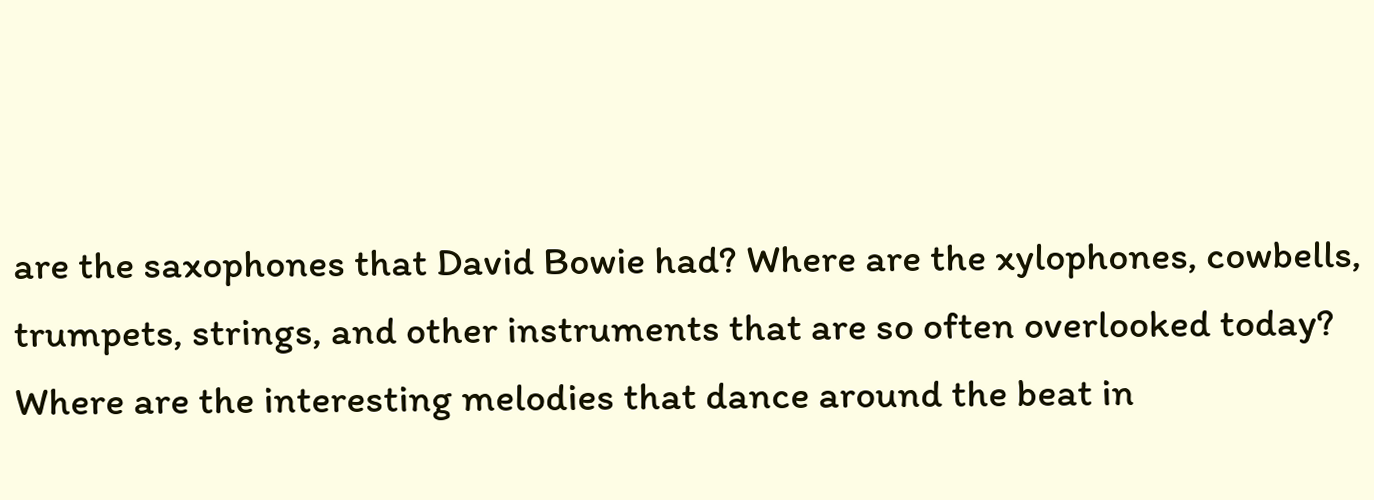are the saxophones that David Bowie had? Where are the xylophones, cowbells, trumpets, strings, and other instruments that are so often overlooked today?
Where are the interesting melodies that dance around the beat in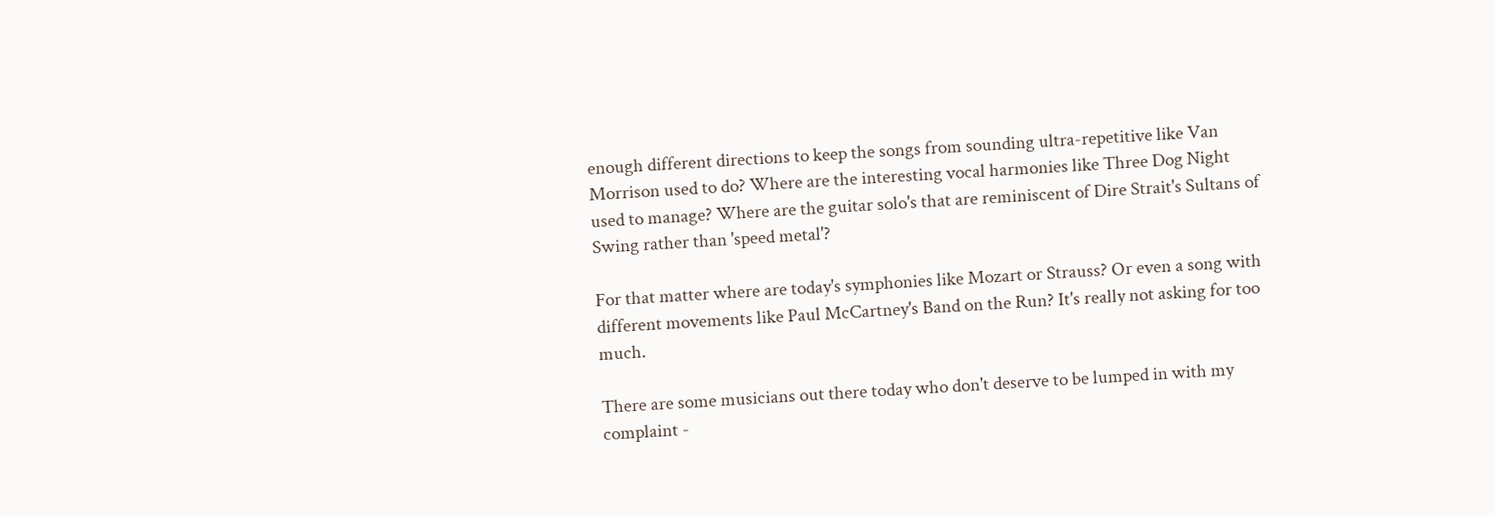enough different directions to keep the songs from sounding ultra-repetitive like Van Morrison used to do? Where are the interesting vocal harmonies like Three Dog Night used to manage? Where are the guitar solo's that are reminiscent of Dire Strait's Sultans of Swing rather than 'speed metal'?

For that matter where are today's symphonies like Mozart or Strauss? Or even a song with different movements like Paul McCartney's Band on the Run? It's really not asking for too much.

There are some musicians out there today who don't deserve to be lumped in with my complaint -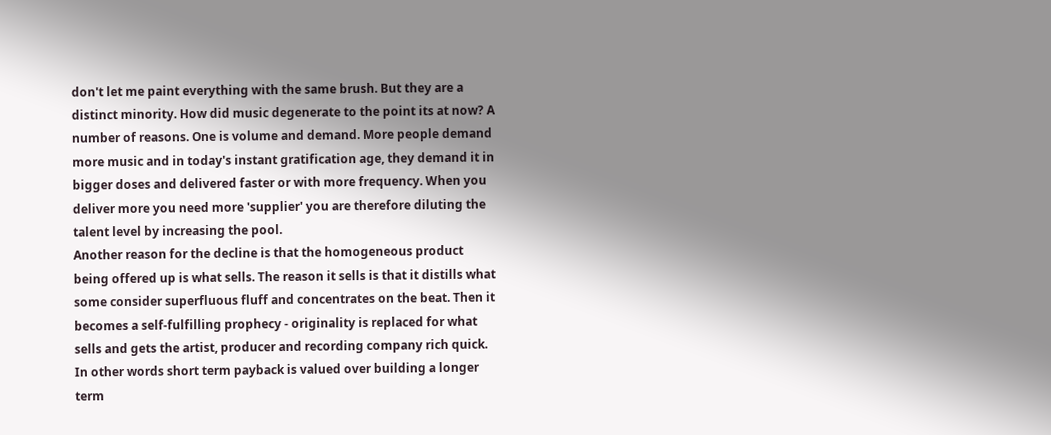don't let me paint everything with the same brush. But they are a distinct minority. How did music degenerate to the point its at now? A number of reasons. One is volume and demand. More people demand more music and in today's instant gratification age, they demand it in bigger doses and delivered faster or with more frequency. When you deliver more you need more 'supplier' you are therefore diluting the talent level by increasing the pool.
Another reason for the decline is that the homogeneous product being offered up is what sells. The reason it sells is that it distills what some consider superfluous fluff and concentrates on the beat. Then it becomes a self-fulfilling prophecy - originality is replaced for what sells and gets the artist, producer and recording company rich quick. In other words short term payback is valued over building a longer term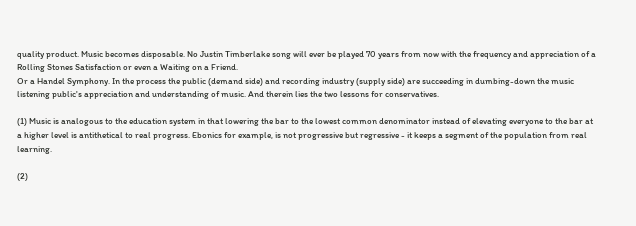quality product. Music becomes disposable. No Justin Timberlake song will ever be played 70 years from now with the frequency and appreciation of a Rolling Stones Satisfaction or even a Waiting on a Friend.
Or a Handel Symphony. In the process the public (demand side) and recording industry (supply side) are succeeding in dumbing-down the music listening public's appreciation and understanding of music. And therein lies the two lessons for conservatives.

(1) Music is analogous to the education system in that lowering the bar to the lowest common denominator instead of elevating everyone to the bar at a higher level is antithetical to real progress. Ebonics for example, is not progressive but regressive - it keeps a segment of the population from real learning.

(2)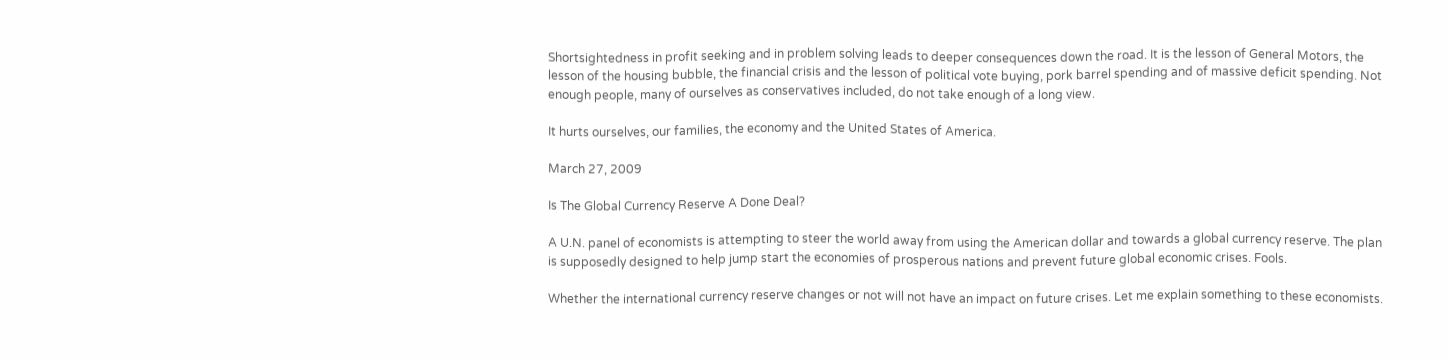Shortsightedness in profit seeking and in problem solving leads to deeper consequences down the road. It is the lesson of General Motors, the lesson of the housing bubble, the financial crisis and the lesson of political vote buying, pork barrel spending and of massive deficit spending. Not enough people, many of ourselves as conservatives included, do not take enough of a long view.

It hurts ourselves, our families, the economy and the United States of America.

March 27, 2009

Is The Global Currency Reserve A Done Deal?

A U.N. panel of economists is attempting to steer the world away from using the American dollar and towards a global currency reserve. The plan is supposedly designed to help jump start the economies of prosperous nations and prevent future global economic crises. Fools.

Whether the international currency reserve changes or not will not have an impact on future crises. Let me explain something to these economists.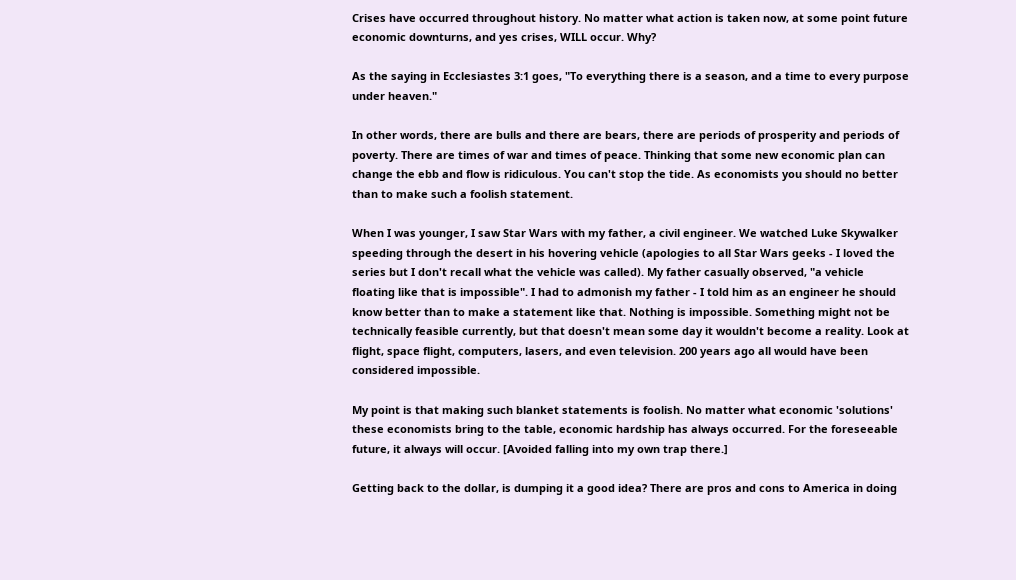Crises have occurred throughout history. No matter what action is taken now, at some point future economic downturns, and yes crises, WILL occur. Why?

As the saying in Ecclesiastes 3:1 goes, "To everything there is a season, and a time to every purpose under heaven."

In other words, there are bulls and there are bears, there are periods of prosperity and periods of poverty. There are times of war and times of peace. Thinking that some new economic plan can change the ebb and flow is ridiculous. You can't stop the tide. As economists you should no better than to make such a foolish statement.

When I was younger, I saw Star Wars with my father, a civil engineer. We watched Luke Skywalker speeding through the desert in his hovering vehicle (apologies to all Star Wars geeks - I loved the series but I don't recall what the vehicle was called). My father casually observed, "a vehicle floating like that is impossible". I had to admonish my father - I told him as an engineer he should know better than to make a statement like that. Nothing is impossible. Something might not be technically feasible currently, but that doesn't mean some day it wouldn't become a reality. Look at flight, space flight, computers, lasers, and even television. 200 years ago all would have been considered impossible.

My point is that making such blanket statements is foolish. No matter what economic 'solutions' these economists bring to the table, economic hardship has always occurred. For the foreseeable future, it always will occur. [Avoided falling into my own trap there.]

Getting back to the dollar, is dumping it a good idea? There are pros and cons to America in doing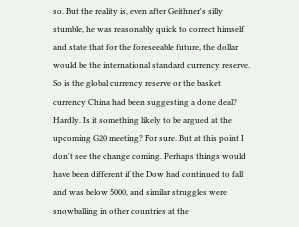so. But the reality is, even after Geithner's silly stumble, he was reasonably quick to correct himself and state that for the foreseeable future, the dollar would be the international standard currency reserve. So is the global currency reserve or the basket currency China had been suggesting a done deal? Hardly. Is it something likely to be argued at the upcoming G20 meeting? For sure. But at this point I don't see the change coming. Perhaps things would have been different if the Dow had continued to fall and was below 5000, and similar struggles were snowballing in other countries at the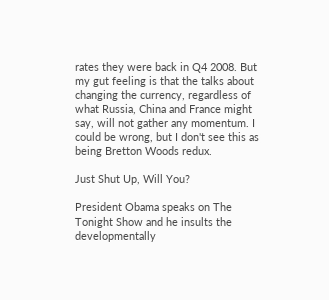rates they were back in Q4 2008. But my gut feeling is that the talks about changing the currency, regardless of what Russia, China and France might say, will not gather any momentum. I could be wrong, but I don't see this as being Bretton Woods redux.

Just Shut Up, Will You?

President Obama speaks on The Tonight Show and he insults the developmentally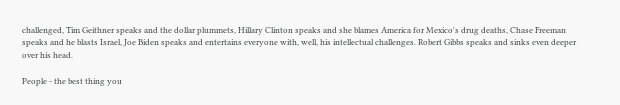challenged, Tim Geithner speaks and the dollar plummets, Hillary Clinton speaks and she blames America for Mexico's drug deaths, Chase Freeman speaks and he blasts Israel, Joe Biden speaks and entertains everyone with, well, his intellectual challenges. Robert Gibbs speaks and sinks even deeper over his head.

People - the best thing you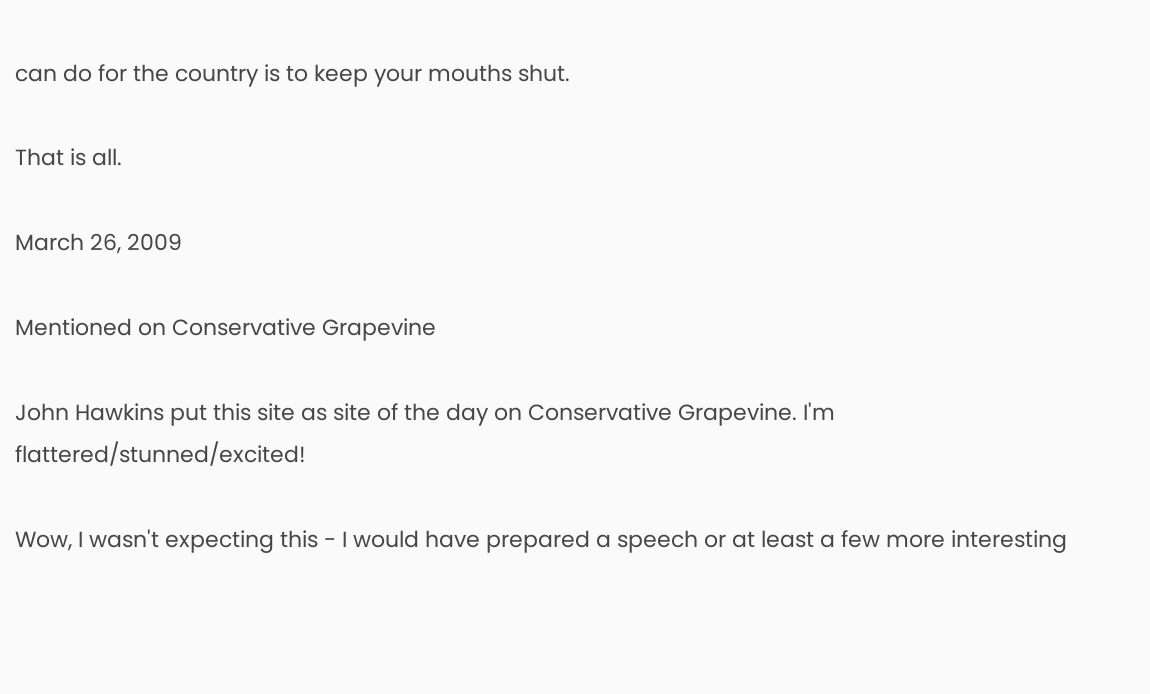can do for the country is to keep your mouths shut.

That is all.

March 26, 2009

Mentioned on Conservative Grapevine

John Hawkins put this site as site of the day on Conservative Grapevine. I'm flattered/stunned/excited!

Wow, I wasn't expecting this - I would have prepared a speech or at least a few more interesting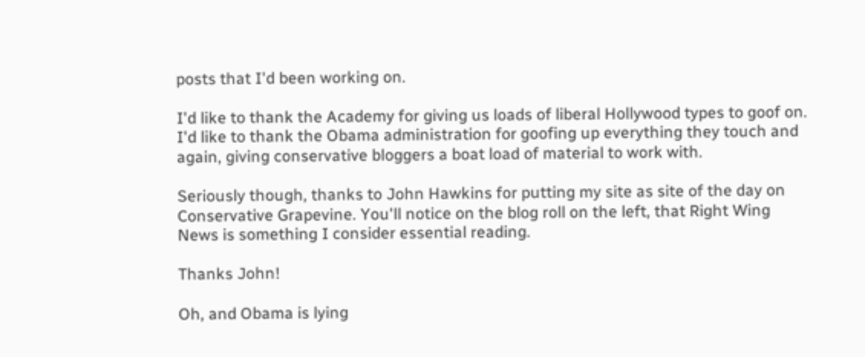posts that I'd been working on.

I'd like to thank the Academy for giving us loads of liberal Hollywood types to goof on. I'd like to thank the Obama administration for goofing up everything they touch and again, giving conservative bloggers a boat load of material to work with.

Seriously though, thanks to John Hawkins for putting my site as site of the day on Conservative Grapevine. You'll notice on the blog roll on the left, that Right Wing News is something I consider essential reading.

Thanks John!

Oh, and Obama is lying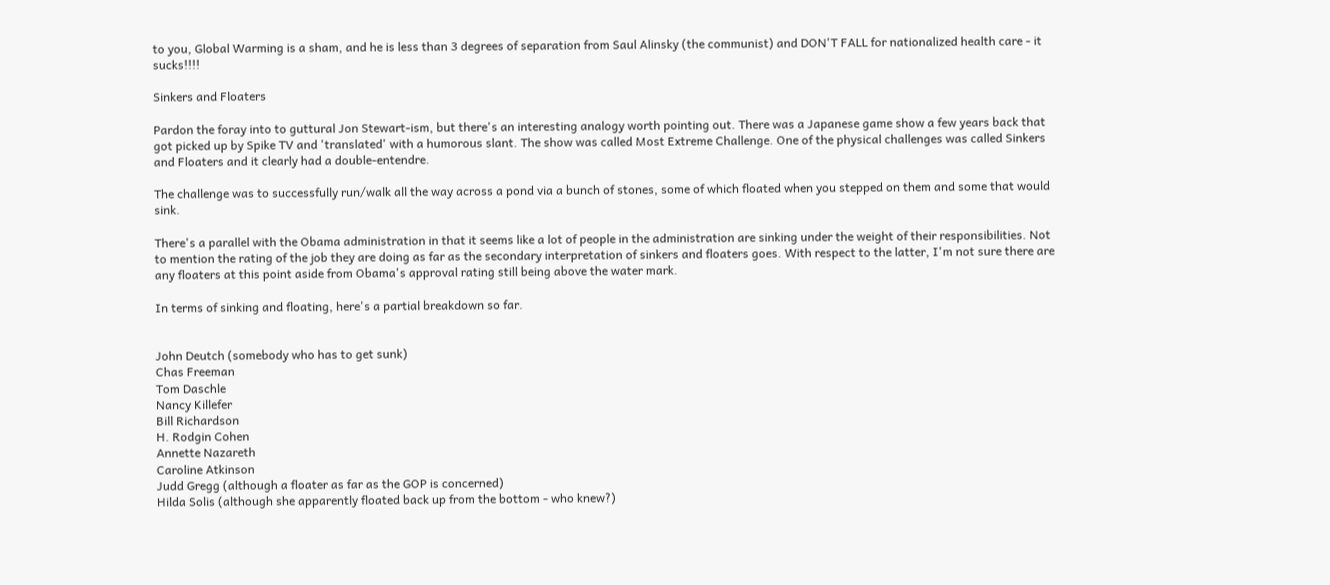to you, Global Warming is a sham, and he is less than 3 degrees of separation from Saul Alinsky (the communist) and DON'T FALL for nationalized health care - it sucks!!!!

Sinkers and Floaters

Pardon the foray into to guttural Jon Stewart-ism, but there's an interesting analogy worth pointing out. There was a Japanese game show a few years back that got picked up by Spike TV and 'translated' with a humorous slant. The show was called Most Extreme Challenge. One of the physical challenges was called Sinkers and Floaters and it clearly had a double-entendre.

The challenge was to successfully run/walk all the way across a pond via a bunch of stones, some of which floated when you stepped on them and some that would sink.

There's a parallel with the Obama administration in that it seems like a lot of people in the administration are sinking under the weight of their responsibilities. Not to mention the rating of the job they are doing as far as the secondary interpretation of sinkers and floaters goes. With respect to the latter, I'm not sure there are any floaters at this point aside from Obama's approval rating still being above the water mark.

In terms of sinking and floating, here's a partial breakdown so far.


John Deutch (somebody who has to get sunk)
Chas Freeman
Tom Daschle
Nancy Killefer
Bill Richardson
H. Rodgin Cohen
Annette Nazareth
Caroline Atkinson
Judd Gregg (although a floater as far as the GOP is concerned)
Hilda Solis (although she apparently floated back up from the bottom - who knew?)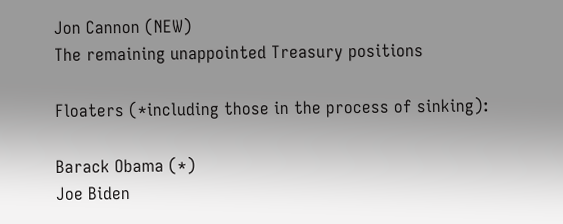Jon Cannon (NEW)
The remaining unappointed Treasury positions

Floaters (*including those in the process of sinking):

Barack Obama (*)
Joe Biden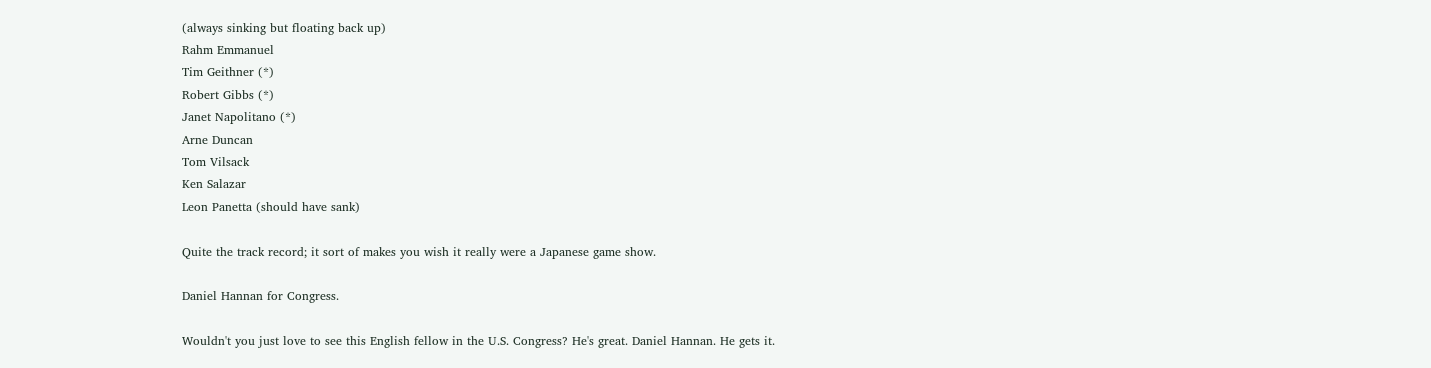(always sinking but floating back up)
Rahm Emmanuel
Tim Geithner (*)
Robert Gibbs (*)
Janet Napolitano (*)
Arne Duncan
Tom Vilsack
Ken Salazar
Leon Panetta (should have sank)

Quite the track record; it sort of makes you wish it really were a Japanese game show.

Daniel Hannan for Congress.

Wouldn't you just love to see this English fellow in the U.S. Congress? He's great. Daniel Hannan. He gets it.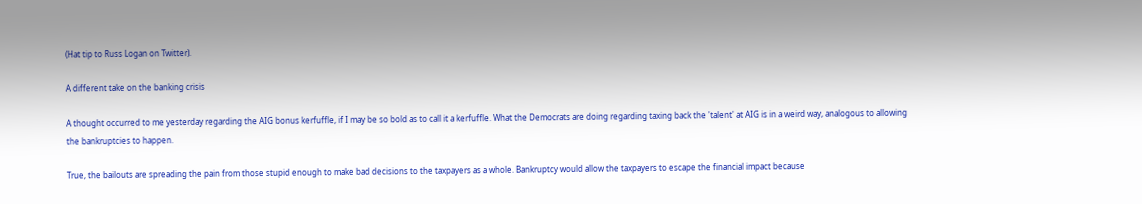(Hat tip to Russ Logan on Twitter).

A different take on the banking crisis

A thought occurred to me yesterday regarding the AIG bonus kerfuffle, if I may be so bold as to call it a kerfuffle. What the Democrats are doing regarding taxing back the 'talent' at AIG is in a weird way, analogous to allowing the bankruptcies to happen.

True, the bailouts are spreading the pain from those stupid enough to make bad decisions to the taxpayers as a whole. Bankruptcy would allow the taxpayers to escape the financial impact because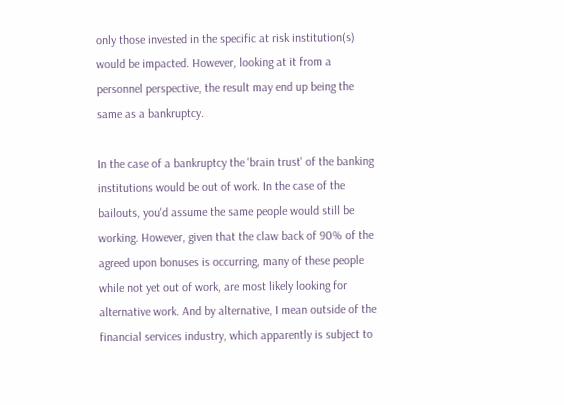only those invested in the specific at risk institution(s) would be impacted. However, looking at it from a personnel perspective, the result may end up being the same as a bankruptcy.

In the case of a bankruptcy the 'brain trust' of the banking institutions would be out of work. In the case of the bailouts, you'd assume the same people would still be working. However, given that the claw back of 90% of the agreed upon bonuses is occurring, many of these people while not yet out of work, are most likely looking for alternative work. And by alternative, I mean outside of the financial services industry, which apparently is subject to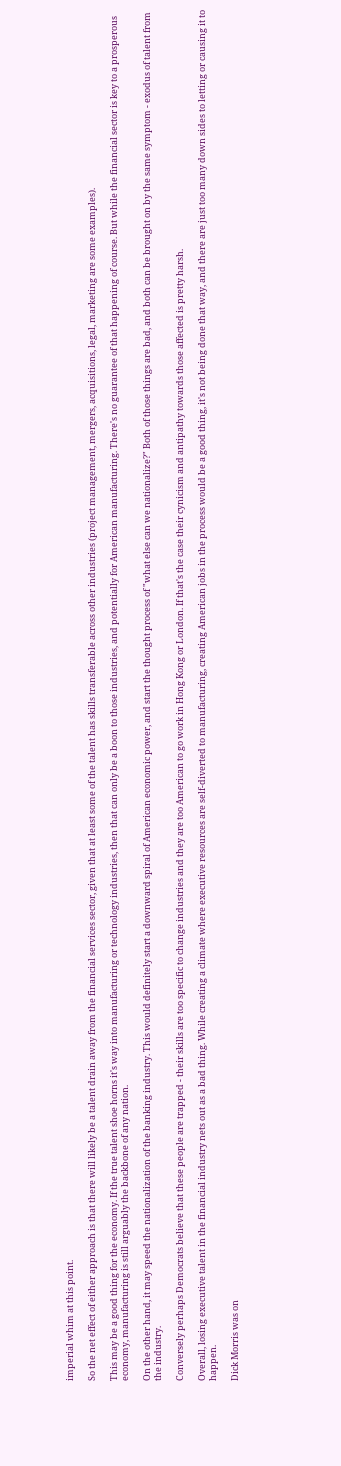imperial whim at this point.

So the net effect of either approach is that there will likely be a talent drain away from the financial services sector, given that at least some of the talent has skills transferable across other industries (project management, mergers, acquisitions, legal, marketing are some examples).

This may be a good thing for the economy. If the true talent shoe horns it's way into manufacturing or technology industries, then that can only be a boon to those industries, and potentially for American manufacturing. There's no guarantee of that happening of course. But while the financial sector is key to a prosperous economy, manufacturing is still arguably the backbone of any nation.

On the other hand, it may speed the nationalization of the banking industry. This would definitely start a downward spiral of American economic power, and start the thought process of "what else can we nationalize?" Both of those things are bad, and both can be brought on by the same symptom - exodus of talent from the industry.

Conversely perhaps Democrats believe that these people are trapped - their skills are too specific to change industries and they are too American to go work in Hong Kong or London. If that's the case their cynicism and antipathy towards those affected is pretty harsh.

Overall, losing executive talent in the financial industry nets out as a bad thing. While creating a climate where executive resources are self-diverted to manufacturing, creating American jobs in the process would be a good thing, it's not being done that way, and there are just too many down sides to letting or causing it to happen.

Dick Morris was on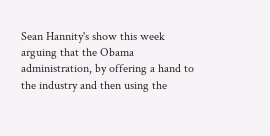Sean Hannity's show this week arguing that the Obama administration, by offering a hand to the industry and then using the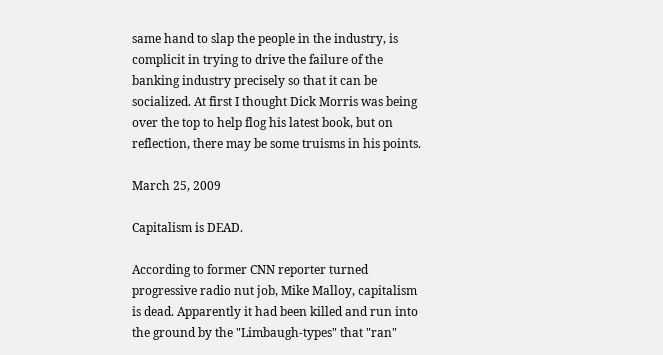same hand to slap the people in the industry, is complicit in trying to drive the failure of the banking industry precisely so that it can be socialized. At first I thought Dick Morris was being over the top to help flog his latest book, but on reflection, there may be some truisms in his points.

March 25, 2009

Capitalism is DEAD.

According to former CNN reporter turned progressive radio nut job, Mike Malloy, capitalism is dead. Apparently it had been killed and run into the ground by the "Limbaugh-types" that "ran"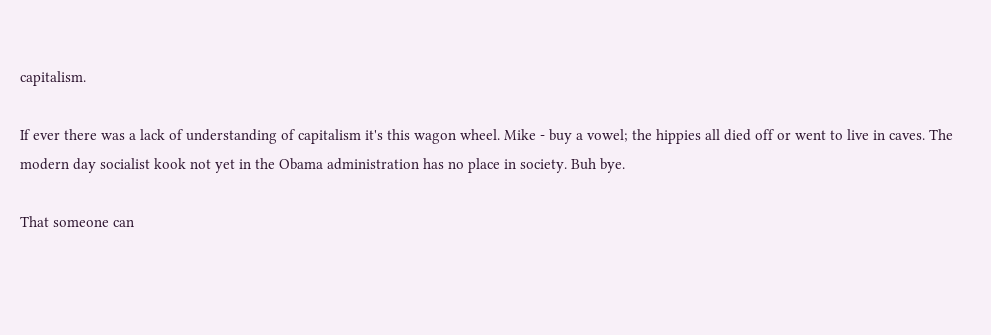capitalism.

If ever there was a lack of understanding of capitalism it's this wagon wheel. Mike - buy a vowel; the hippies all died off or went to live in caves. The modern day socialist kook not yet in the Obama administration has no place in society. Buh bye.

That someone can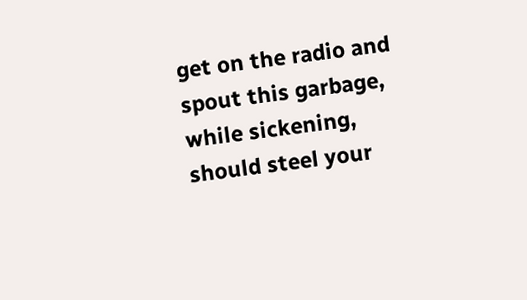get on the radio and spout this garbage, while sickening, should steel your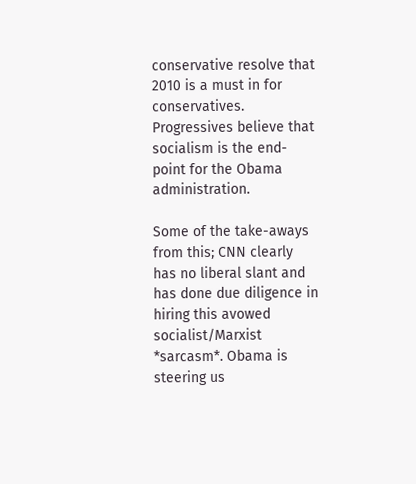conservative resolve that 2010 is a must in for conservatives. Progressives believe that socialism is the end-point for the Obama administration.

Some of the take-aways from this; CNN clearly has no liberal slant and has done due diligence in hiring this avowed socialist/Marxist *sarcasm*. Obama is steering us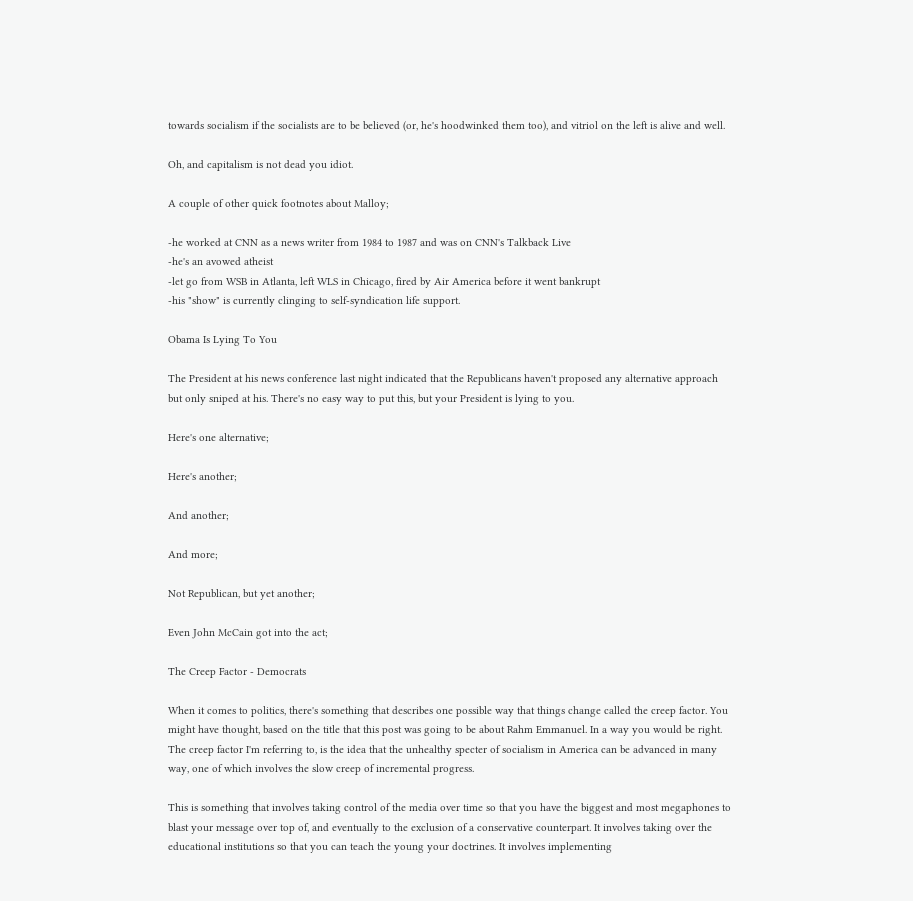towards socialism if the socialists are to be believed (or, he's hoodwinked them too), and vitriol on the left is alive and well.

Oh, and capitalism is not dead you idiot.

A couple of other quick footnotes about Malloy;

-he worked at CNN as a news writer from 1984 to 1987 and was on CNN's Talkback Live
-he's an avowed atheist
-let go from WSB in Atlanta, left WLS in Chicago, fired by Air America before it went bankrupt
-his "show" is currently clinging to self-syndication life support.

Obama Is Lying To You

The President at his news conference last night indicated that the Republicans haven't proposed any alternative approach but only sniped at his. There's no easy way to put this, but your President is lying to you.

Here's one alternative;

Here's another;

And another;

And more;

Not Republican, but yet another;

Even John McCain got into the act;

The Creep Factor - Democrats

When it comes to politics, there's something that describes one possible way that things change called the creep factor. You might have thought, based on the title that this post was going to be about Rahm Emmanuel. In a way you would be right. The creep factor I'm referring to, is the idea that the unhealthy specter of socialism in America can be advanced in many way, one of which involves the slow creep of incremental progress.

This is something that involves taking control of the media over time so that you have the biggest and most megaphones to blast your message over top of, and eventually to the exclusion of a conservative counterpart. It involves taking over the educational institutions so that you can teach the young your doctrines. It involves implementing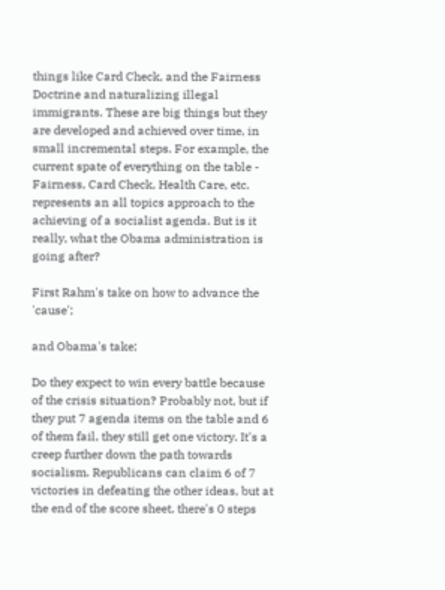things like Card Check, and the Fairness Doctrine and naturalizing illegal immigrants. These are big things but they are developed and achieved over time, in small incremental steps. For example, the current spate of everything on the table - Fairness, Card Check, Health Care, etc. represents an all topics approach to the achieving of a socialist agenda. But is it really, what the Obama administration is going after?

First Rahm's take on how to advance the 'cause';

and Obama's take;

Do they expect to win every battle because of the crisis situation? Probably not, but if they put 7 agenda items on the table and 6 of them fail, they still get one victory. It's a creep further down the path towards socialism. Republicans can claim 6 of 7 victories in defeating the other ideas, but at the end of the score sheet, there's 0 steps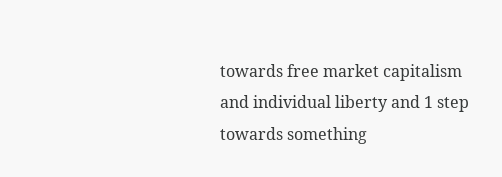towards free market capitalism and individual liberty and 1 step towards something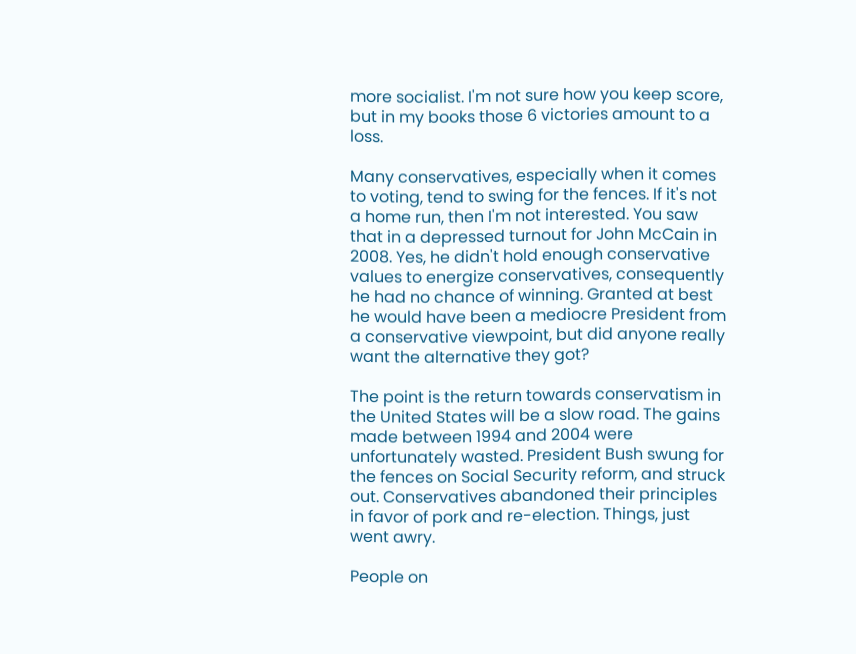more socialist. I'm not sure how you keep score, but in my books those 6 victories amount to a loss.

Many conservatives, especially when it comes to voting, tend to swing for the fences. If it's not a home run, then I'm not interested. You saw that in a depressed turnout for John McCain in 2008. Yes, he didn't hold enough conservative values to energize conservatives, consequently he had no chance of winning. Granted at best he would have been a mediocre President from a conservative viewpoint, but did anyone really want the alternative they got?

The point is the return towards conservatism in the United States will be a slow road. The gains made between 1994 and 2004 were unfortunately wasted. President Bush swung for the fences on Social Security reform, and struck out. Conservatives abandoned their principles in favor of pork and re-election. Things, just went awry.

People on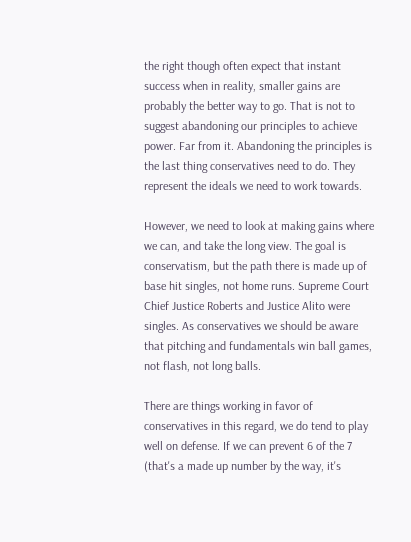the right though often expect that instant success when in reality, smaller gains are probably the better way to go. That is not to suggest abandoning our principles to achieve power. Far from it. Abandoning the principles is the last thing conservatives need to do. They represent the ideals we need to work towards.

However, we need to look at making gains where we can, and take the long view. The goal is conservatism, but the path there is made up of base hit singles, not home runs. Supreme Court Chief Justice Roberts and Justice Alito were singles. As conservatives we should be aware that pitching and fundamentals win ball games, not flash, not long balls.

There are things working in favor of conservatives in this regard, we do tend to play well on defense. If we can prevent 6 of the 7 (that's a made up number by the way, it's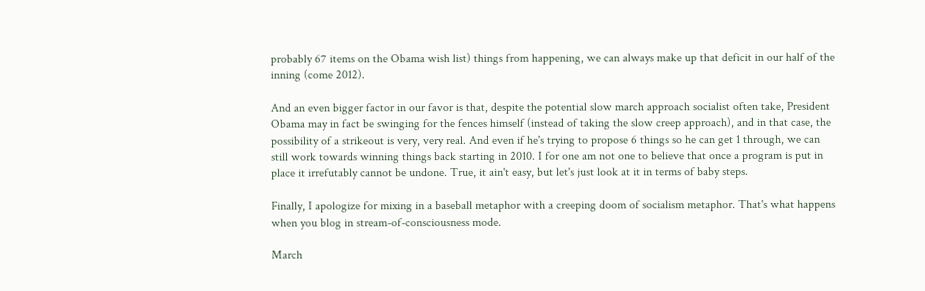probably 67 items on the Obama wish list) things from happening, we can always make up that deficit in our half of the inning (come 2012).

And an even bigger factor in our favor is that, despite the potential slow march approach socialist often take, President Obama may in fact be swinging for the fences himself (instead of taking the slow creep approach), and in that case, the possibility of a strikeout is very, very real. And even if he's trying to propose 6 things so he can get 1 through, we can still work towards winning things back starting in 2010. I for one am not one to believe that once a program is put in place it irrefutably cannot be undone. True, it ain't easy, but let's just look at it in terms of baby steps.

Finally, I apologize for mixing in a baseball metaphor with a creeping doom of socialism metaphor. That's what happens when you blog in stream-of-consciousness mode.

March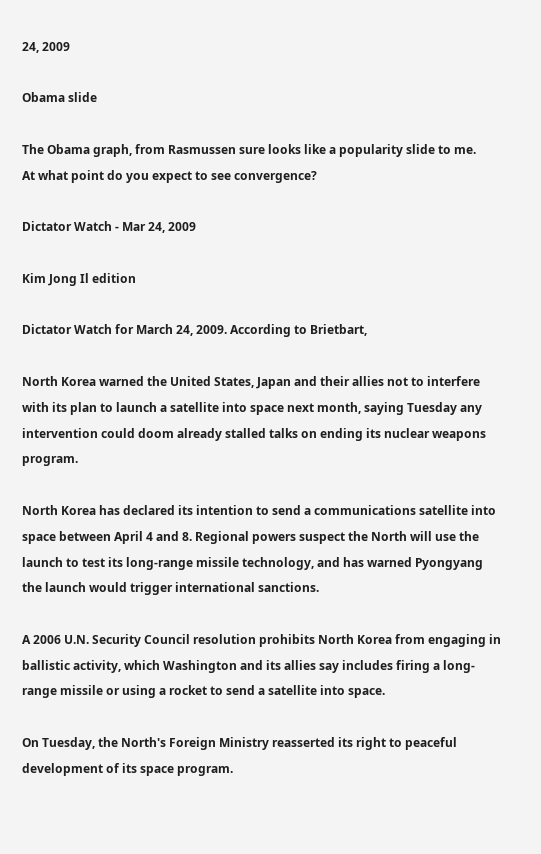24, 2009

Obama slide

The Obama graph, from Rasmussen sure looks like a popularity slide to me.
At what point do you expect to see convergence?

Dictator Watch - Mar 24, 2009

Kim Jong Il edition

Dictator Watch for March 24, 2009. According to Brietbart,

North Korea warned the United States, Japan and their allies not to interfere with its plan to launch a satellite into space next month, saying Tuesday any intervention could doom already stalled talks on ending its nuclear weapons program.

North Korea has declared its intention to send a communications satellite into space between April 4 and 8. Regional powers suspect the North will use the launch to test its long-range missile technology, and has warned Pyongyang the launch would trigger international sanctions.

A 2006 U.N. Security Council resolution prohibits North Korea from engaging in ballistic activity, which Washington and its allies say includes firing a long-range missile or using a rocket to send a satellite into space.

On Tuesday, the North's Foreign Ministry reasserted its right to peaceful development of its space program.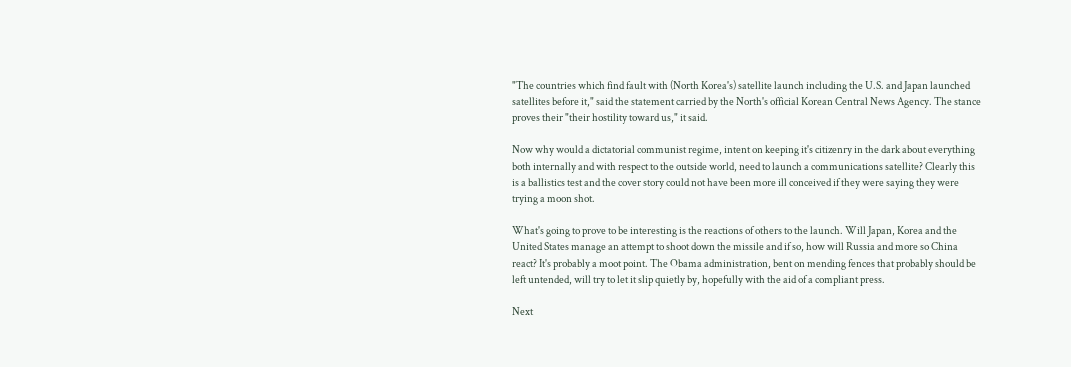"The countries which find fault with (North Korea's) satellite launch including the U.S. and Japan launched satellites before it," said the statement carried by the North's official Korean Central News Agency. The stance proves their "their hostility toward us," it said.

Now why would a dictatorial communist regime, intent on keeping it's citizenry in the dark about everything both internally and with respect to the outside world, need to launch a communications satellite? Clearly this is a ballistics test and the cover story could not have been more ill conceived if they were saying they were trying a moon shot.

What's going to prove to be interesting is the reactions of others to the launch. Will Japan, Korea and the United States manage an attempt to shoot down the missile and if so, how will Russia and more so China react? It's probably a moot point. The Obama administration, bent on mending fences that probably should be left untended, will try to let it slip quietly by, hopefully with the aid of a compliant press.

Next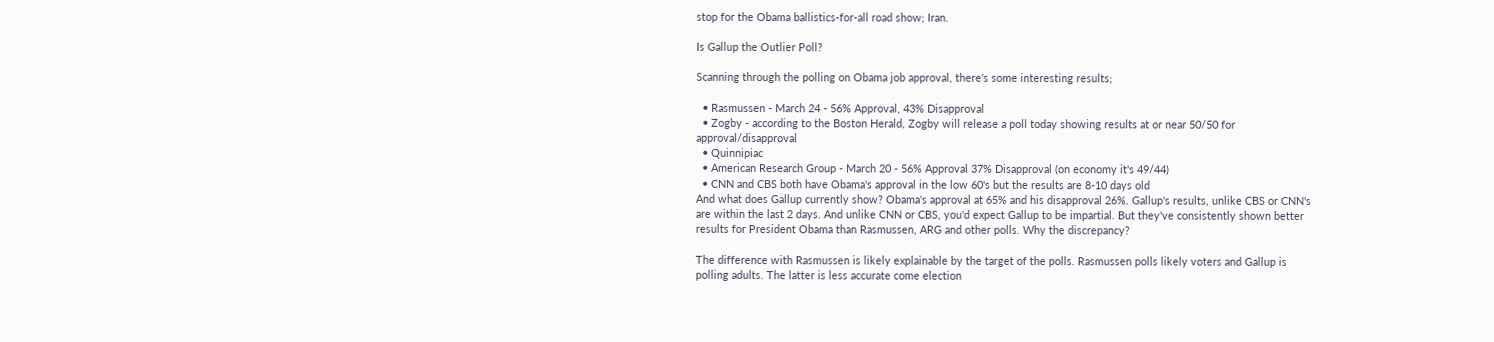stop for the Obama ballistics-for-all road show; Iran.

Is Gallup the Outlier Poll?

Scanning through the polling on Obama job approval, there's some interesting results;

  • Rasmussen - March 24 - 56% Approval, 43% Disapproval
  • Zogby - according to the Boston Herald, Zogby will release a poll today showing results at or near 50/50 for approval/disapproval
  • Quinnipiac
  • American Research Group - March 20 - 56% Approval 37% Disapproval (on economy it's 49/44)
  • CNN and CBS both have Obama's approval in the low 60's but the results are 8-10 days old
And what does Gallup currently show? Obama's approval at 65% and his disapproval 26%. Gallup's results, unlike CBS or CNN's are within the last 2 days. And unlike CNN or CBS, you'd expect Gallup to be impartial. But they've consistently shown better results for President Obama than Rasmussen, ARG and other polls. Why the discrepancy?

The difference with Rasmussen is likely explainable by the target of the polls. Rasmussen polls likely voters and Gallup is polling adults. The latter is less accurate come election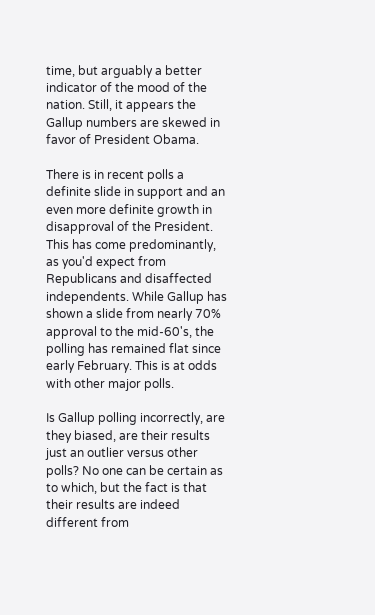time, but arguably a better indicator of the mood of the nation. Still, it appears the Gallup numbers are skewed in favor of President Obama.

There is in recent polls a definite slide in support and an even more definite growth in disapproval of the President. This has come predominantly, as you'd expect from Republicans and disaffected independents. While Gallup has shown a slide from nearly 70% approval to the mid-60's, the polling has remained flat since early February. This is at odds with other major polls.

Is Gallup polling incorrectly, are they biased, are their results just an outlier versus other polls? No one can be certain as to which, but the fact is that their results are indeed different from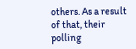others. As a result of that, their polling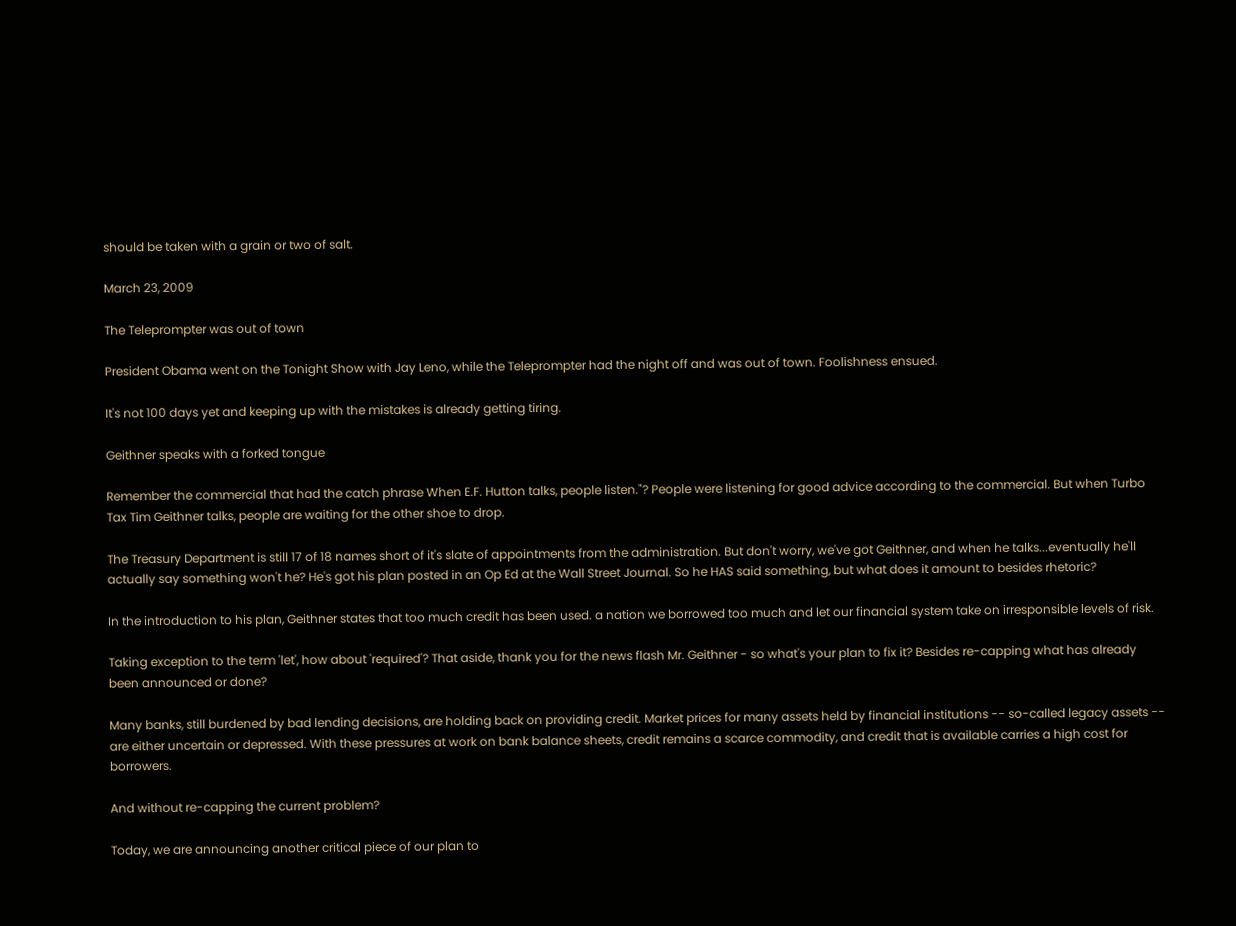should be taken with a grain or two of salt.

March 23, 2009

The Teleprompter was out of town

President Obama went on the Tonight Show with Jay Leno, while the Teleprompter had the night off and was out of town. Foolishness ensued.

It's not 100 days yet and keeping up with the mistakes is already getting tiring.

Geithner speaks with a forked tongue

Remember the commercial that had the catch phrase When E.F. Hutton talks, people listen."? People were listening for good advice according to the commercial. But when Turbo Tax Tim Geithner talks, people are waiting for the other shoe to drop.

The Treasury Department is still 17 of 18 names short of it's slate of appointments from the administration. But don't worry, we've got Geithner, and when he talks...eventually he'll actually say something won't he? He's got his plan posted in an Op Ed at the Wall Street Journal. So he HAS said something, but what does it amount to besides rhetoric?

In the introduction to his plan, Geithner states that too much credit has been used. a nation we borrowed too much and let our financial system take on irresponsible levels of risk.

Taking exception to the term 'let', how about 'required'? That aside, thank you for the news flash Mr. Geithner - so what's your plan to fix it? Besides re-capping what has already been announced or done?

Many banks, still burdened by bad lending decisions, are holding back on providing credit. Market prices for many assets held by financial institutions -- so-called legacy assets -- are either uncertain or depressed. With these pressures at work on bank balance sheets, credit remains a scarce commodity, and credit that is available carries a high cost for borrowers.

And without re-capping the current problem?

Today, we are announcing another critical piece of our plan to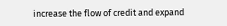increase the flow of credit and expand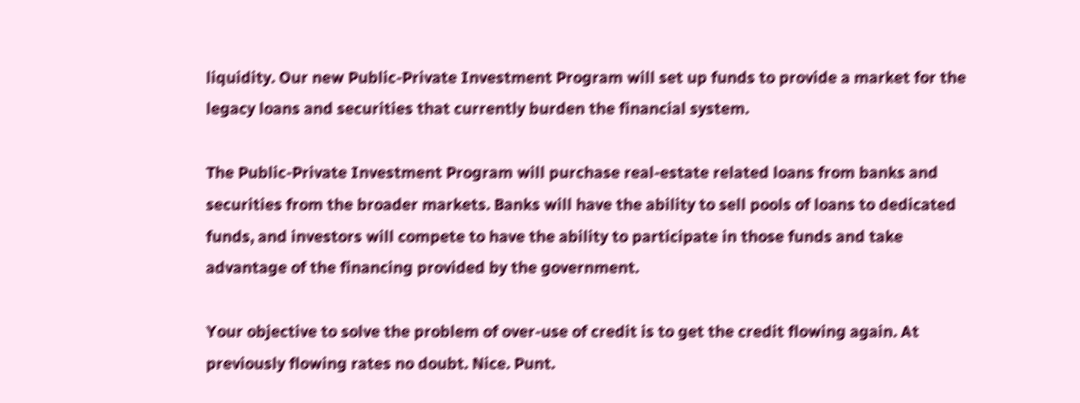liquidity. Our new Public-Private Investment Program will set up funds to provide a market for the legacy loans and securities that currently burden the financial system.

The Public-Private Investment Program will purchase real-estate related loans from banks and securities from the broader markets. Banks will have the ability to sell pools of loans to dedicated funds, and investors will compete to have the ability to participate in those funds and take advantage of the financing provided by the government.

Your objective to solve the problem of over-use of credit is to get the credit flowing again. At previously flowing rates no doubt. Nice. Punt.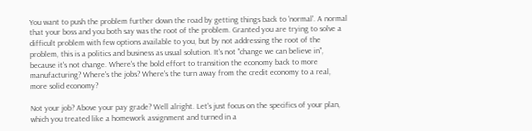You want to push the problem further down the road by getting things back to 'normal'. A normal that your boss and you both say was the root of the problem. Granted you are trying to solve a difficult problem with few options available to you, but by not addressing the root of the problem, this is a politics and business as usual solution. It's not "change we can believe in", because it's not change. Where's the bold effort to transition the economy back to more manufacturing? Where's the jobs? Where's the turn away from the credit economy to a real, more solid economy?

Not your job? Above your pay grade? Well alright. Let's just focus on the specifics of your plan, which you treated like a homework assignment and turned in a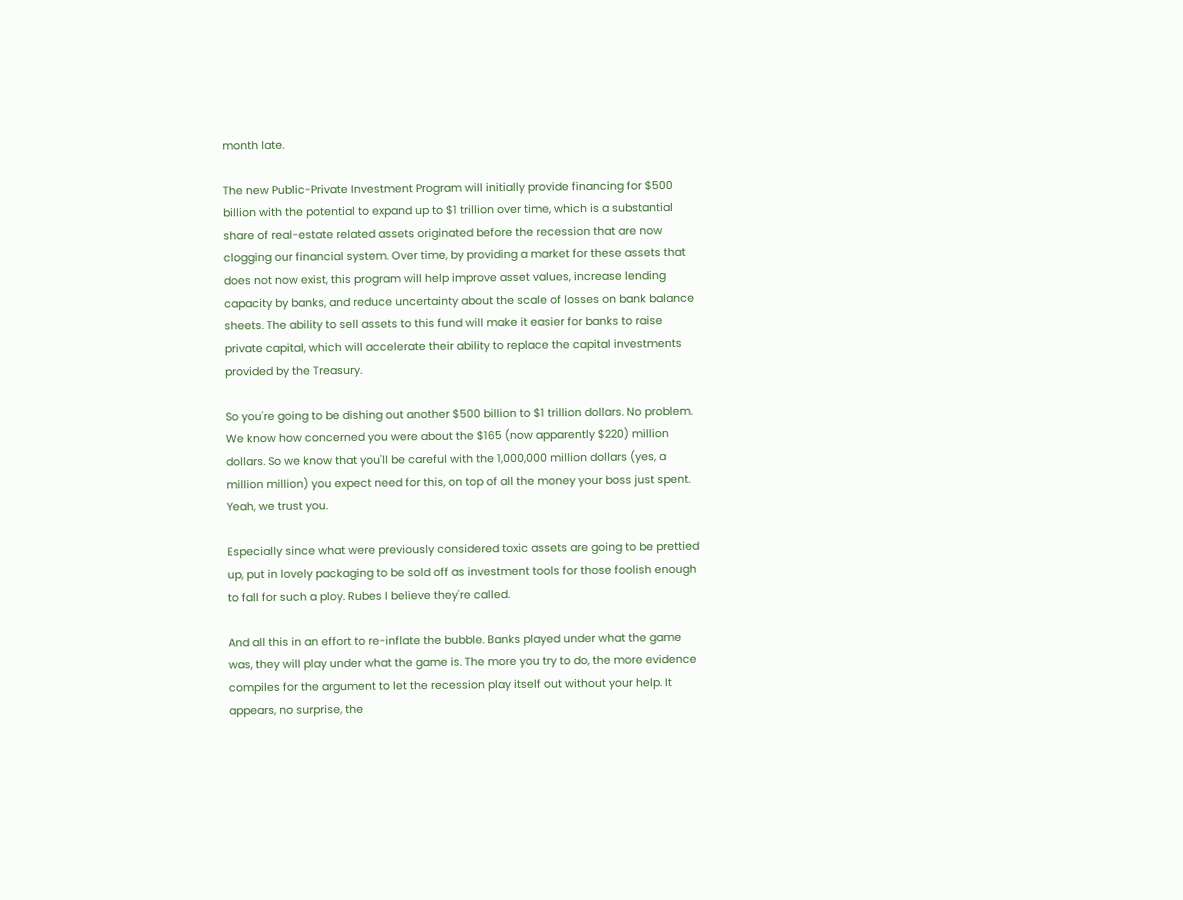month late.

The new Public-Private Investment Program will initially provide financing for $500 billion with the potential to expand up to $1 trillion over time, which is a substantial share of real-estate related assets originated before the recession that are now clogging our financial system. Over time, by providing a market for these assets that does not now exist, this program will help improve asset values, increase lending capacity by banks, and reduce uncertainty about the scale of losses on bank balance sheets. The ability to sell assets to this fund will make it easier for banks to raise private capital, which will accelerate their ability to replace the capital investments provided by the Treasury.

So you're going to be dishing out another $500 billion to $1 trillion dollars. No problem. We know how concerned you were about the $165 (now apparently $220) million dollars. So we know that you'll be careful with the 1,000,000 million dollars (yes, a million million) you expect need for this, on top of all the money your boss just spent. Yeah, we trust you.

Especially since what were previously considered toxic assets are going to be prettied up, put in lovely packaging to be sold off as investment tools for those foolish enough to fall for such a ploy. Rubes I believe they're called.

And all this in an effort to re-inflate the bubble. Banks played under what the game was, they will play under what the game is. The more you try to do, the more evidence compiles for the argument to let the recession play itself out without your help. It appears, no surprise, the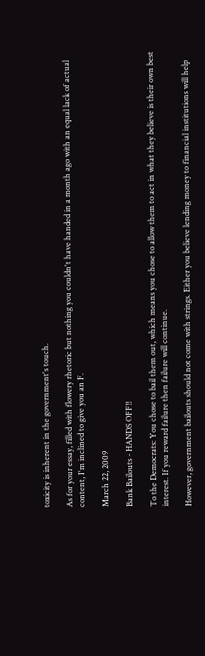toxicity is inherent in the government's touch.

As for your essay, filled with flowery rhetoric but nothing you couldn't have handed in a month ago with an equal lack of actual content, I'm inclined to give you an F.

March 22, 2009

Bank Bailouts - HANDS OFF!!

To the Democrats: You chose to bail them out, which means you chose to allow them to act in what they believe is their own best interest. If you reward failure then failure will continue.

However, government bailouts should not come with strings. Either you believe lending money to financial institutions will help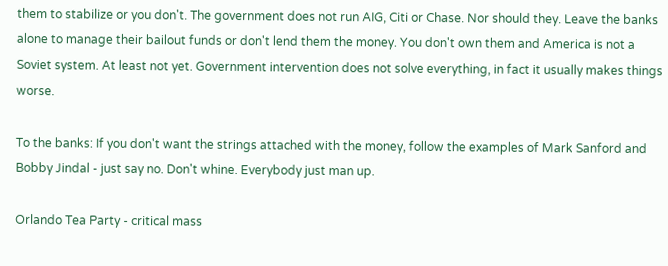them to stabilize or you don't. The government does not run AIG, Citi or Chase. Nor should they. Leave the banks alone to manage their bailout funds or don't lend them the money. You don't own them and America is not a Soviet system. At least not yet. Government intervention does not solve everything, in fact it usually makes things worse.

To the banks: If you don't want the strings attached with the money, follow the examples of Mark Sanford and Bobby Jindal - just say no. Don't whine. Everybody just man up.

Orlando Tea Party - critical mass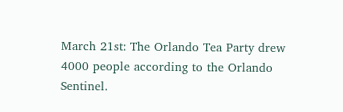March 21st: The Orlando Tea Party drew 4000 people according to the Orlando Sentinel.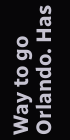Way to go Orlando. Has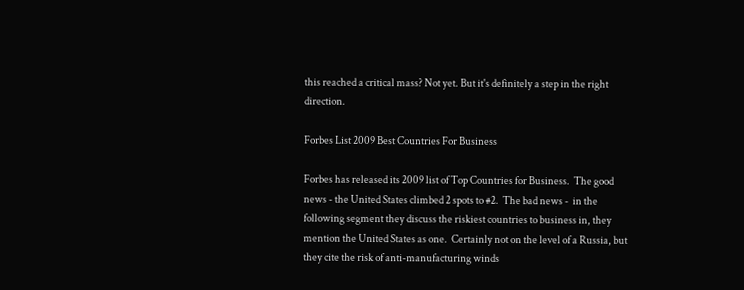this reached a critical mass? Not yet. But it's definitely a step in the right direction.

Forbes List 2009 Best Countries For Business

Forbes has released its 2009 list of Top Countries for Business.  The good news - the United States climbed 2 spots to #2.  The bad news -  in the following segment they discuss the riskiest countries to business in, they mention the United States as one.  Certainly not on the level of a Russia, but they cite the risk of anti-manufacturing winds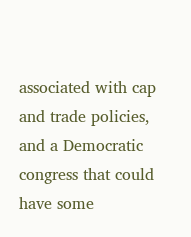associated with cap and trade policies, and a Democratic congress that could have some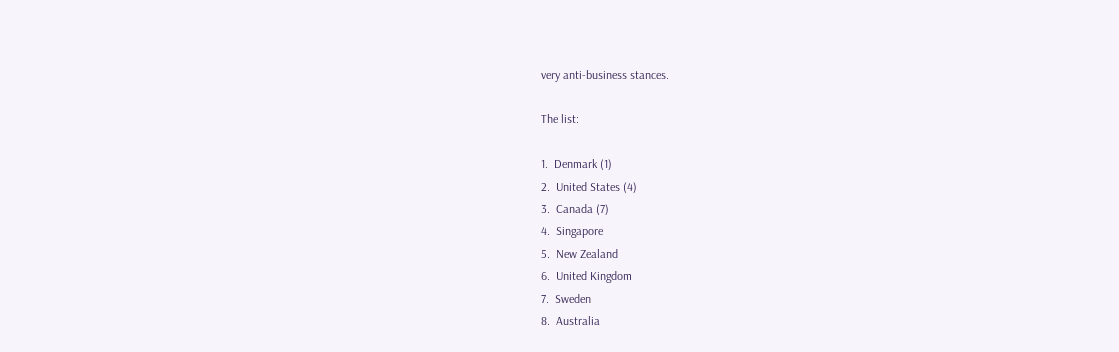very anti-business stances.

The list:

1.  Denmark (1)
2.  United States (4)
3.  Canada (7)
4.  Singapore
5.  New Zealand
6.  United Kingdom
7.  Sweden
8.  Australia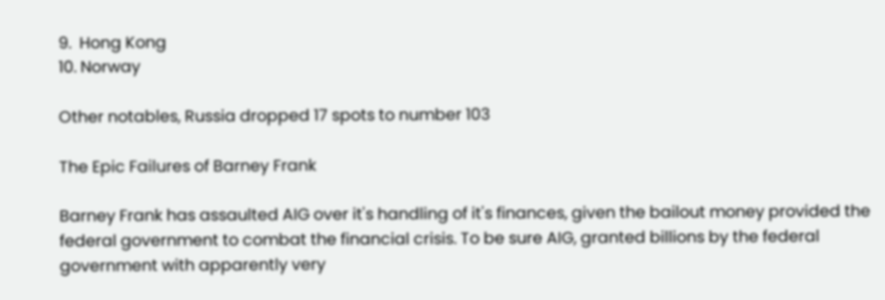9.  Hong Kong
10. Norway

Other notables, Russia dropped 17 spots to number 103

The Epic Failures of Barney Frank

Barney Frank has assaulted AIG over it's handling of it's finances, given the bailout money provided the federal government to combat the financial crisis. To be sure AIG, granted billions by the federal government with apparently very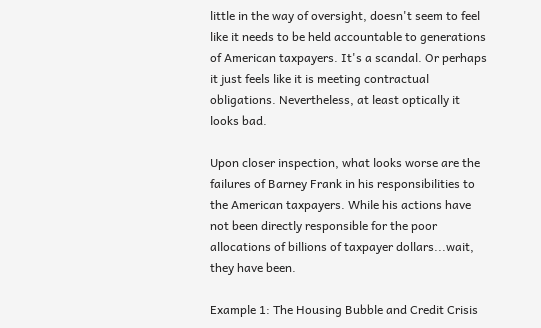little in the way of oversight, doesn't seem to feel like it needs to be held accountable to generations of American taxpayers. It's a scandal. Or perhaps it just feels like it is meeting contractual obligations. Nevertheless, at least optically it looks bad.

Upon closer inspection, what looks worse are the failures of Barney Frank in his responsibilities to the American taxpayers. While his actions have not been directly responsible for the poor allocations of billions of taxpayer dollars...wait, they have been.

Example 1: The Housing Bubble and Credit Crisis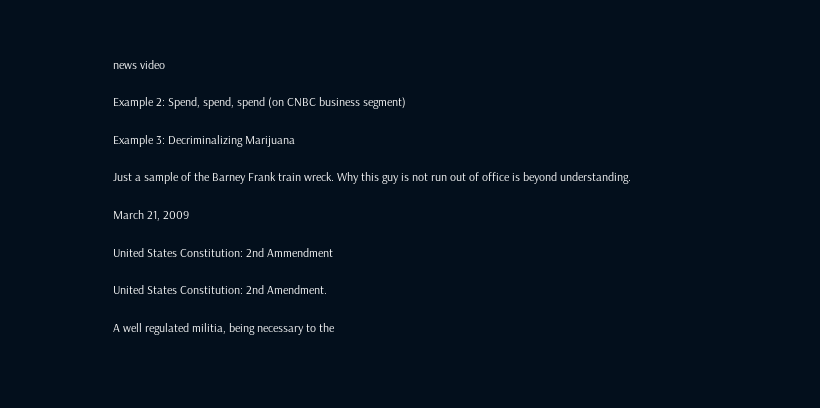news video

Example 2: Spend, spend, spend (on CNBC business segment)

Example 3: Decriminalizing Marijuana

Just a sample of the Barney Frank train wreck. Why this guy is not run out of office is beyond understanding.

March 21, 2009

United States Constitution: 2nd Ammendment

United States Constitution: 2nd Amendment.

A well regulated militia, being necessary to the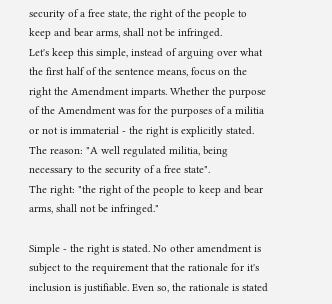security of a free state, the right of the people to keep and bear arms, shall not be infringed.
Let's keep this simple, instead of arguing over what the first half of the sentence means, focus on the right the Amendment imparts. Whether the purpose of the Amendment was for the purposes of a militia or not is immaterial - the right is explicitly stated.
The reason: "A well regulated militia, being necessary to the security of a free state".
The right: "the right of the people to keep and bear arms, shall not be infringed."

Simple - the right is stated. No other amendment is subject to the requirement that the rationale for it's inclusion is justifiable. Even so, the rationale is stated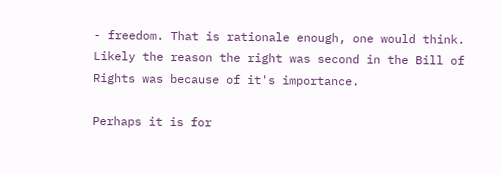- freedom. That is rationale enough, one would think. Likely the reason the right was second in the Bill of Rights was because of it's importance.

Perhaps it is for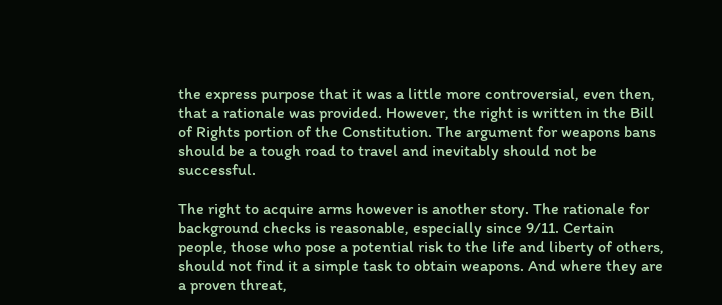the express purpose that it was a little more controversial, even then, that a rationale was provided. However, the right is written in the Bill of Rights portion of the Constitution. The argument for weapons bans should be a tough road to travel and inevitably should not be successful.

The right to acquire arms however is another story. The rationale for background checks is reasonable, especially since 9/11. Certain people, those who pose a potential risk to the life and liberty of others, should not find it a simple task to obtain weapons. And where they are a proven threat,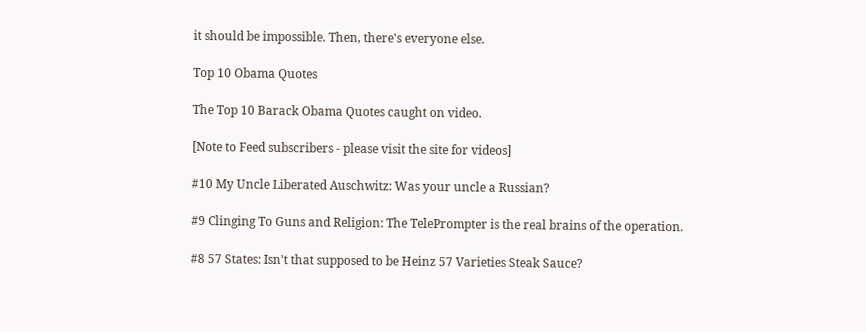it should be impossible. Then, there's everyone else.

Top 10 Obama Quotes

The Top 10 Barack Obama Quotes caught on video.

[Note to Feed subscribers - please visit the site for videos]

#10 My Uncle Liberated Auschwitz: Was your uncle a Russian?

#9 Clinging To Guns and Religion: The TelePrompter is the real brains of the operation.

#8 57 States: Isn't that supposed to be Heinz 57 Varieties Steak Sauce?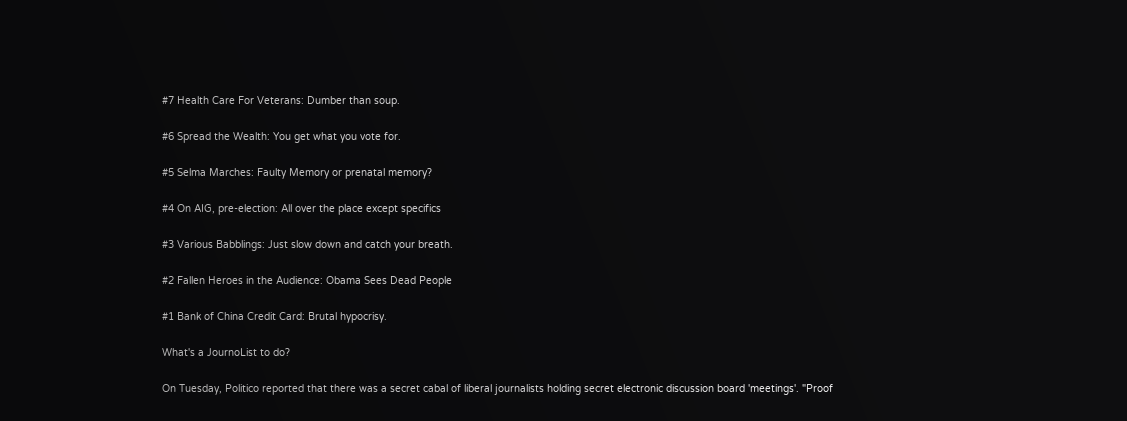#7 Health Care For Veterans: Dumber than soup.

#6 Spread the Wealth: You get what you vote for.

#5 Selma Marches: Faulty Memory or prenatal memory?

#4 On AIG, pre-election: All over the place except specifics

#3 Various Babblings: Just slow down and catch your breath.

#2 Fallen Heroes in the Audience: Obama Sees Dead People

#1 Bank of China Credit Card: Brutal hypocrisy.

What's a JournoList to do?

On Tuesday, Politico reported that there was a secret cabal of liberal journalists holding secret electronic discussion board 'meetings'. "Proof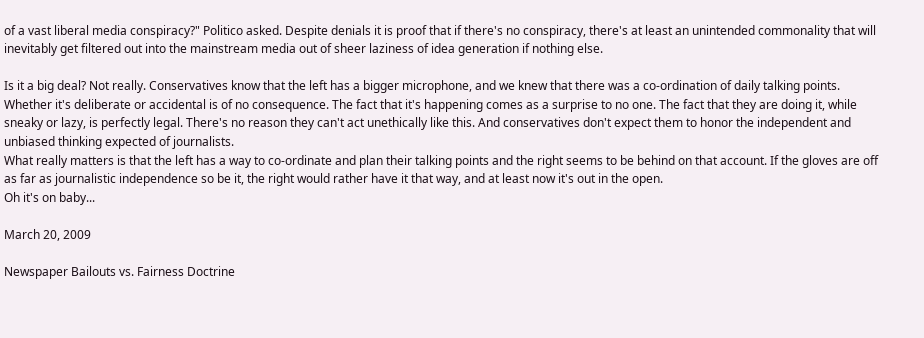of a vast liberal media conspiracy?" Politico asked. Despite denials it is proof that if there's no conspiracy, there's at least an unintended commonality that will inevitably get filtered out into the mainstream media out of sheer laziness of idea generation if nothing else.

Is it a big deal? Not really. Conservatives know that the left has a bigger microphone, and we knew that there was a co-ordination of daily talking points. Whether it's deliberate or accidental is of no consequence. The fact that it's happening comes as a surprise to no one. The fact that they are doing it, while sneaky or lazy, is perfectly legal. There's no reason they can't act unethically like this. And conservatives don't expect them to honor the independent and unbiased thinking expected of journalists.
What really matters is that the left has a way to co-ordinate and plan their talking points and the right seems to be behind on that account. If the gloves are off as far as journalistic independence so be it, the right would rather have it that way, and at least now it's out in the open.
Oh it's on baby...

March 20, 2009

Newspaper Bailouts vs. Fairness Doctrine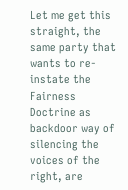Let me get this straight, the same party that wants to re-instate the Fairness Doctrine as backdoor way of silencing the voices of the right, are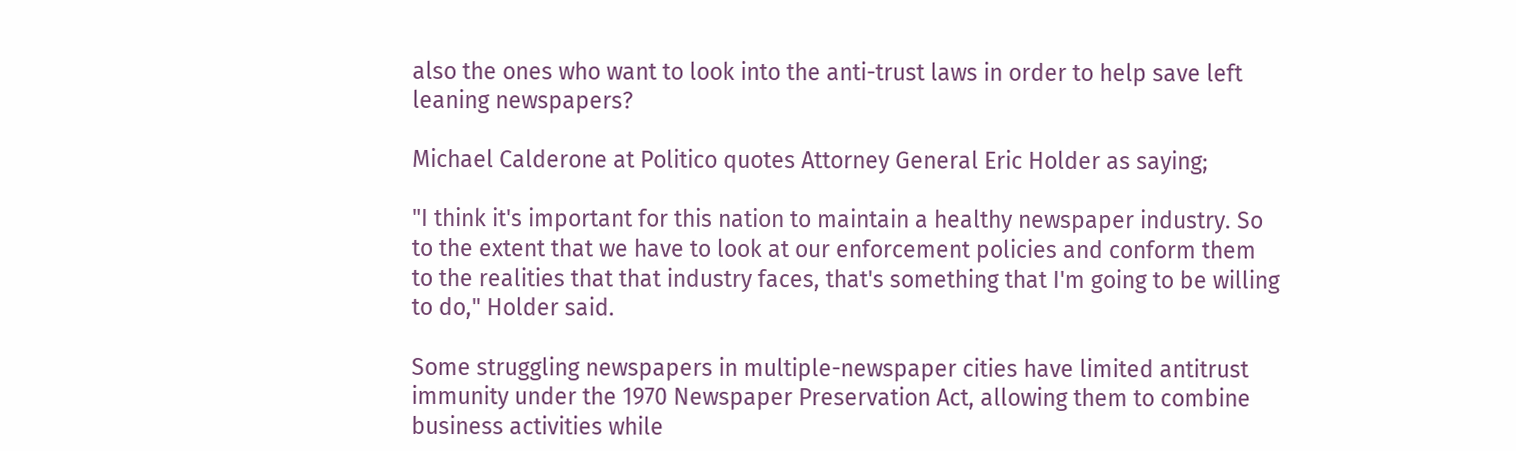also the ones who want to look into the anti-trust laws in order to help save left leaning newspapers?

Michael Calderone at Politico quotes Attorney General Eric Holder as saying;

"I think it's important for this nation to maintain a healthy newspaper industry. So to the extent that we have to look at our enforcement policies and conform them to the realities that that industry faces, that's something that I'm going to be willing to do," Holder said.

Some struggling newspapers in multiple-newspaper cities have limited antitrust immunity under the 1970 Newspaper Preservation Act, allowing them to combine business activities while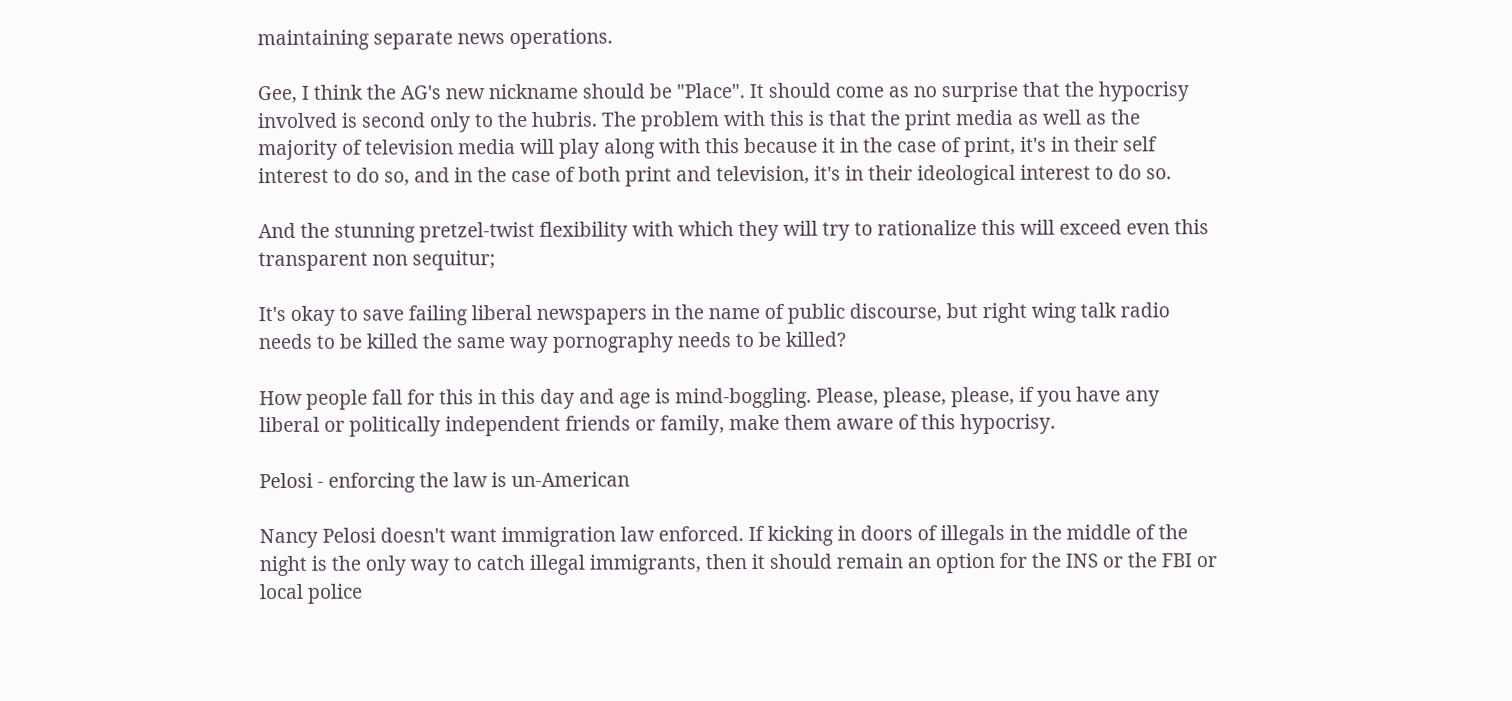maintaining separate news operations.

Gee, I think the AG's new nickname should be "Place". It should come as no surprise that the hypocrisy involved is second only to the hubris. The problem with this is that the print media as well as the majority of television media will play along with this because it in the case of print, it's in their self interest to do so, and in the case of both print and television, it's in their ideological interest to do so.

And the stunning pretzel-twist flexibility with which they will try to rationalize this will exceed even this transparent non sequitur;

It's okay to save failing liberal newspapers in the name of public discourse, but right wing talk radio needs to be killed the same way pornography needs to be killed?

How people fall for this in this day and age is mind-boggling. Please, please, please, if you have any liberal or politically independent friends or family, make them aware of this hypocrisy.

Pelosi - enforcing the law is un-American

Nancy Pelosi doesn't want immigration law enforced. If kicking in doors of illegals in the middle of the night is the only way to catch illegal immigrants, then it should remain an option for the INS or the FBI or local police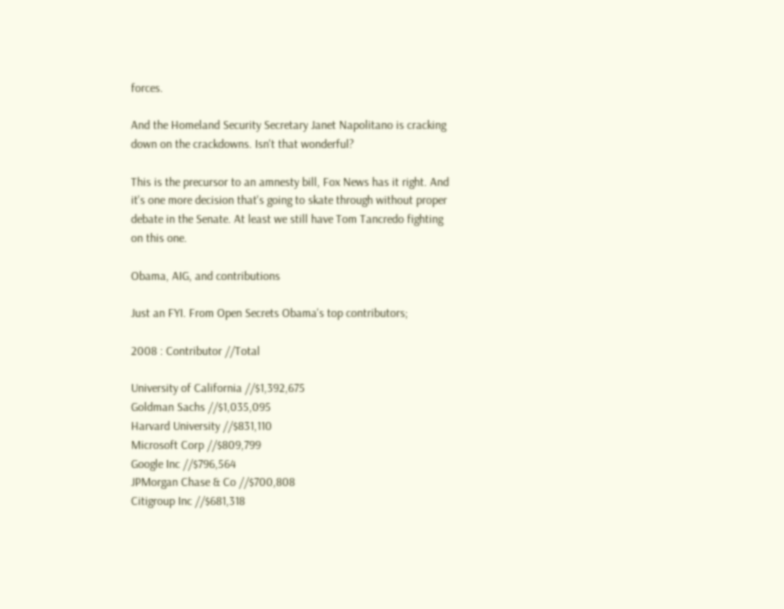forces.

And the Homeland Security Secretary Janet Napolitano is cracking down on the crackdowns. Isn't that wonderful?

This is the precursor to an amnesty bill, Fox News has it right. And it's one more decision that's going to skate through without proper debate in the Senate. At least we still have Tom Tancredo fighting on this one.

Obama, AIG, and contributions

Just an FYI. From Open Secrets Obama's top contributors;

2008 : Contributor //Total

University of California //$1,392,675
Goldman Sachs //$1,035,095
Harvard University //$831,110
Microsoft Corp //$809,799
Google Inc //$796,564
JPMorgan Chase & Co //$700,808
Citigroup Inc //$681,318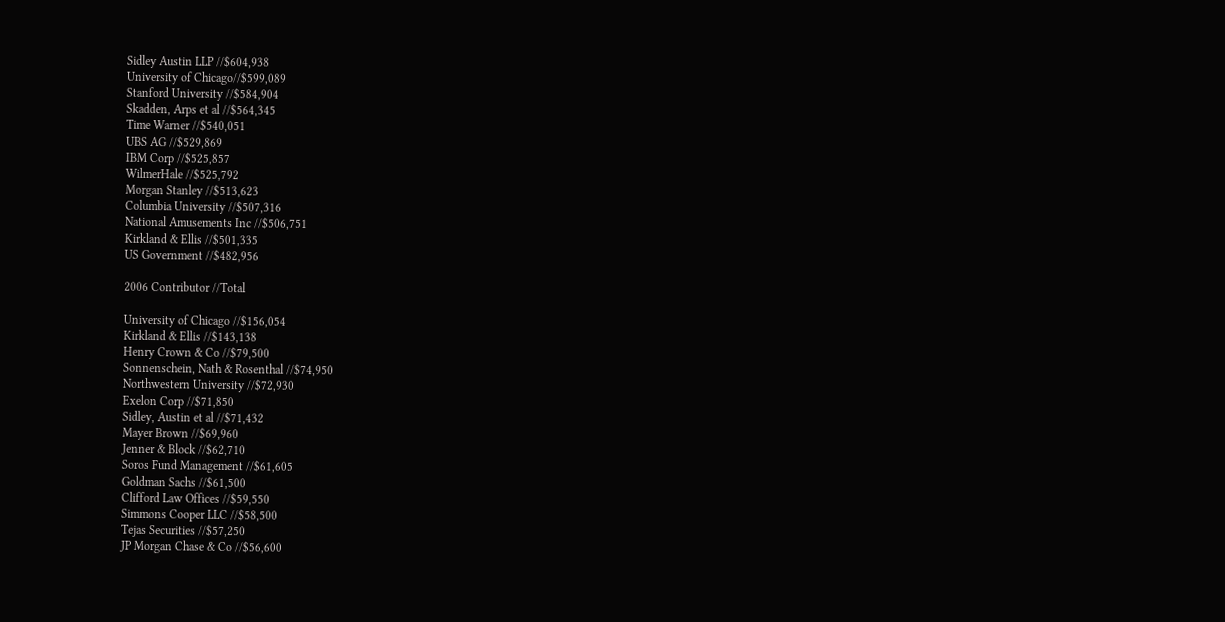Sidley Austin LLP //$604,938
University of Chicago//$599,089
Stanford University //$584,904
Skadden, Arps et al //$564,345
Time Warner //$540,051
UBS AG //$529,869
IBM Corp //$525,857
WilmerHale //$525,792
Morgan Stanley //$513,623
Columbia University //$507,316
National Amusements Inc //$506,751
Kirkland & Ellis //$501,335
US Government //$482,956

2006 Contributor //Total

University of Chicago //$156,054
Kirkland & Ellis //$143,138
Henry Crown & Co //$79,500
Sonnenschein, Nath & Rosenthal //$74,950
Northwestern University //$72,930
Exelon Corp //$71,850
Sidley, Austin et al //$71,432
Mayer Brown //$69,960
Jenner & Block //$62,710
Soros Fund Management //$61,605
Goldman Sachs //$61,500
Clifford Law Offices //$59,550
Simmons Cooper LLC //$58,500
Tejas Securities //$57,250
JP Morgan Chase & Co //$56,600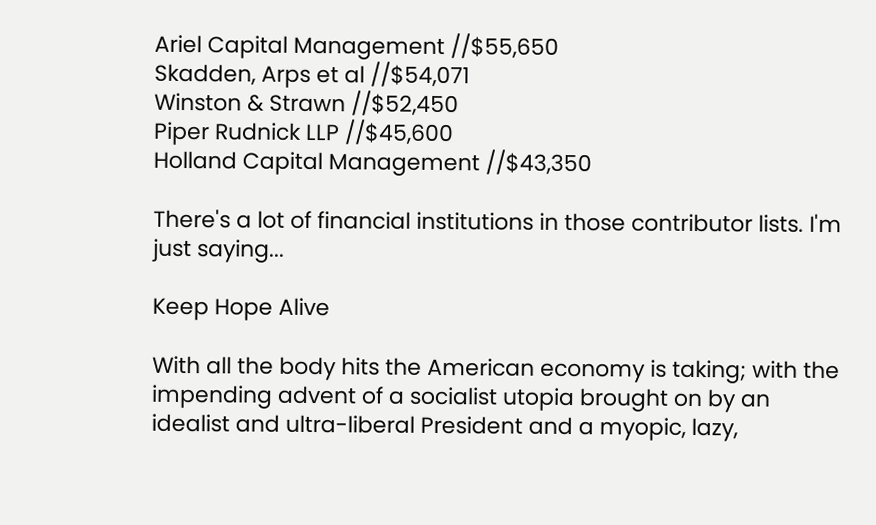Ariel Capital Management //$55,650
Skadden, Arps et al //$54,071
Winston & Strawn //$52,450
Piper Rudnick LLP //$45,600
Holland Capital Management //$43,350

There's a lot of financial institutions in those contributor lists. I'm just saying...

Keep Hope Alive

With all the body hits the American economy is taking; with the impending advent of a socialist utopia brought on by an idealist and ultra-liberal President and a myopic, lazy,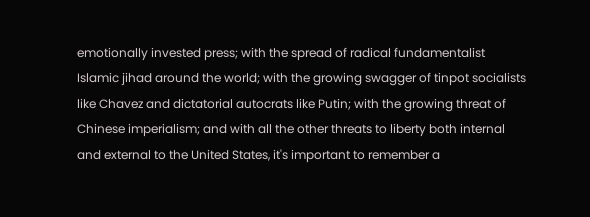emotionally invested press; with the spread of radical fundamentalist Islamic jihad around the world; with the growing swagger of tinpot socialists like Chavez and dictatorial autocrats like Putin; with the growing threat of Chinese imperialism; and with all the other threats to liberty both internal and external to the United States, it's important to remember a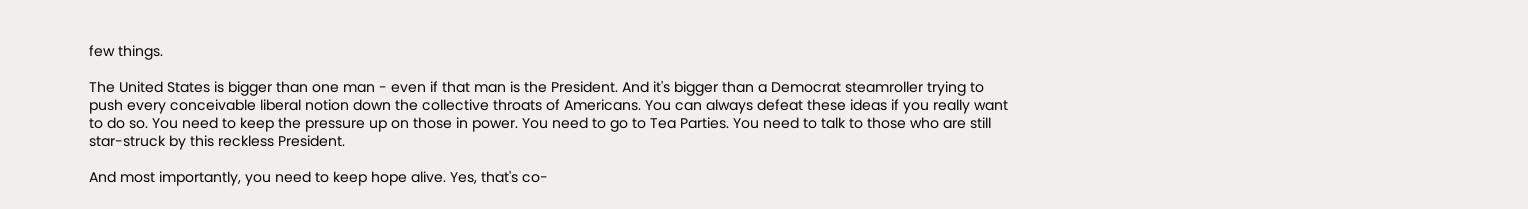few things.

The United States is bigger than one man - even if that man is the President. And it's bigger than a Democrat steamroller trying to push every conceivable liberal notion down the collective throats of Americans. You can always defeat these ideas if you really want to do so. You need to keep the pressure up on those in power. You need to go to Tea Parties. You need to talk to those who are still star-struck by this reckless President.

And most importantly, you need to keep hope alive. Yes, that's co-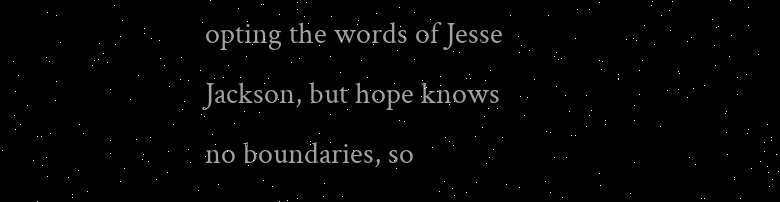opting the words of Jesse Jackson, but hope knows no boundaries, so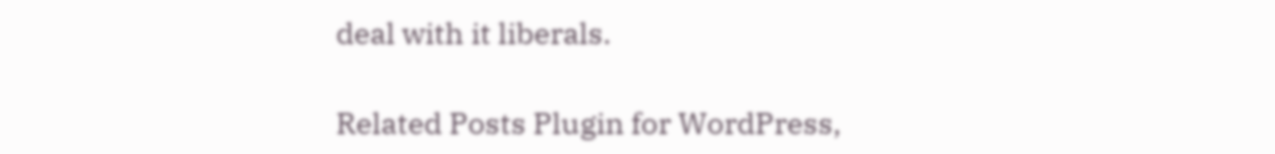deal with it liberals.

Related Posts Plugin for WordPress,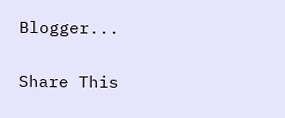Blogger...

Share This